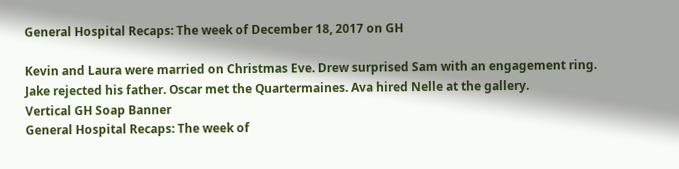General Hospital Recaps: The week of December 18, 2017 on GH

Kevin and Laura were married on Christmas Eve. Drew surprised Sam with an engagement ring. Jake rejected his father. Oscar met the Quartermaines. Ava hired Nelle at the gallery.
Vertical GH Soap Banner
General Hospital Recaps: The week of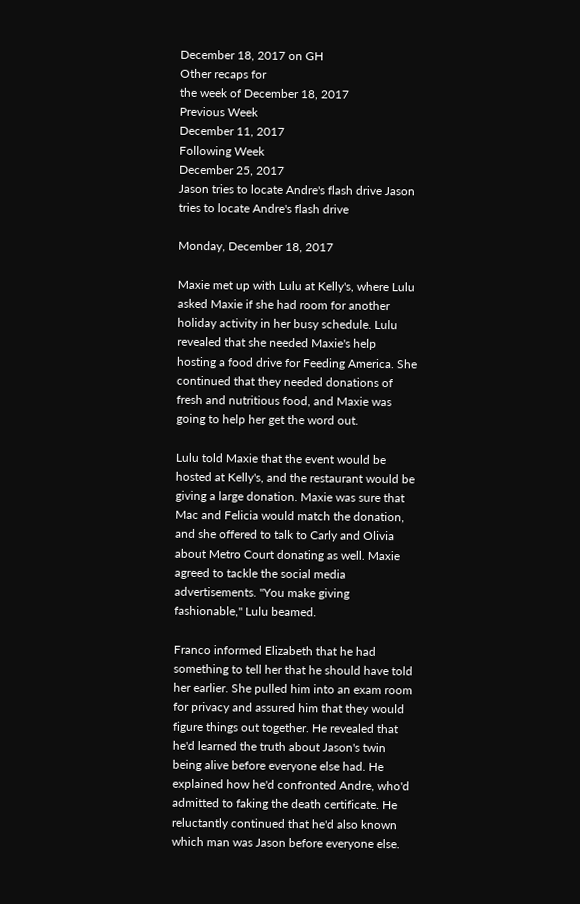December 18, 2017 on GH
Other recaps for
the week of December 18, 2017
Previous Week
December 11, 2017
Following Week
December 25, 2017
Jason tries to locate Andre's flash drive Jason tries to locate Andre's flash drive

Monday, December 18, 2017

Maxie met up with Lulu at Kelly's, where Lulu asked Maxie if she had room for another holiday activity in her busy schedule. Lulu revealed that she needed Maxie's help hosting a food drive for Feeding America. She continued that they needed donations of fresh and nutritious food, and Maxie was going to help her get the word out.

Lulu told Maxie that the event would be hosted at Kelly's, and the restaurant would be giving a large donation. Maxie was sure that Mac and Felicia would match the donation, and she offered to talk to Carly and Olivia about Metro Court donating as well. Maxie agreed to tackle the social media advertisements. "You make giving fashionable," Lulu beamed.

Franco informed Elizabeth that he had something to tell her that he should have told her earlier. She pulled him into an exam room for privacy and assured him that they would figure things out together. He revealed that he'd learned the truth about Jason's twin being alive before everyone else had. He explained how he'd confronted Andre, who'd admitted to faking the death certificate. He reluctantly continued that he'd also known which man was Jason before everyone else.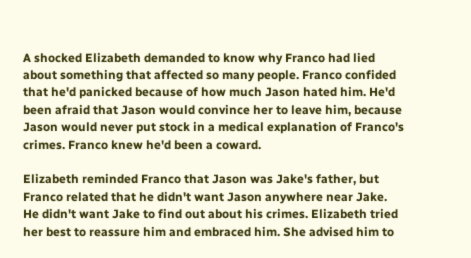A shocked Elizabeth demanded to know why Franco had lied about something that affected so many people. Franco confided that he'd panicked because of how much Jason hated him. He'd been afraid that Jason would convince her to leave him, because Jason would never put stock in a medical explanation of Franco's crimes. Franco knew he'd been a coward.

Elizabeth reminded Franco that Jason was Jake's father, but Franco related that he didn't want Jason anywhere near Jake. He didn't want Jake to find out about his crimes. Elizabeth tried her best to reassure him and embraced him. She advised him to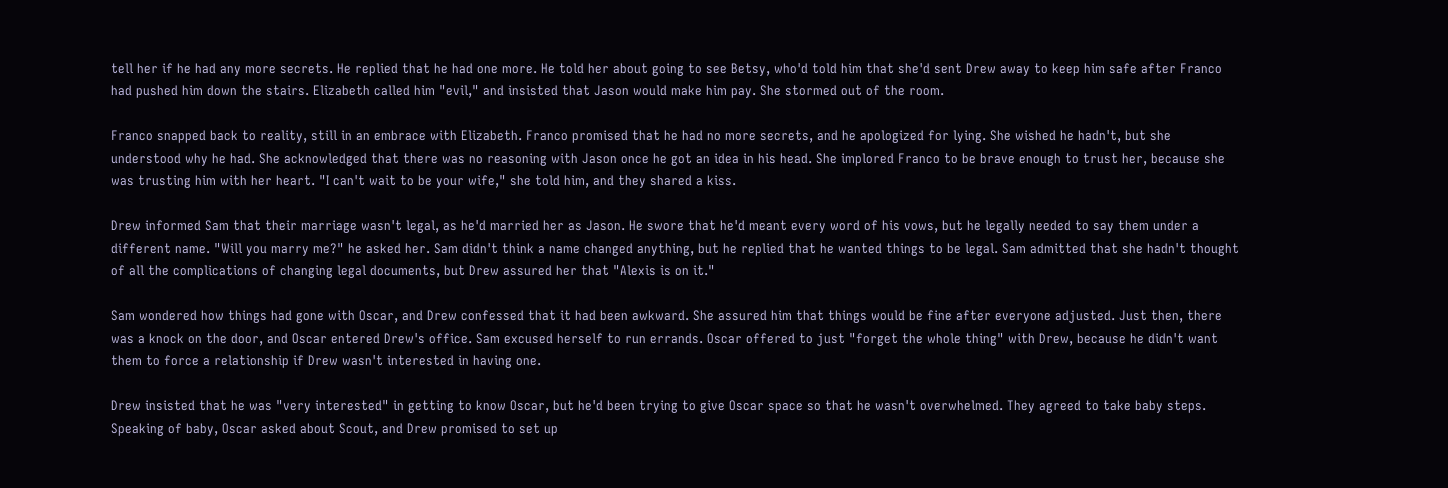tell her if he had any more secrets. He replied that he had one more. He told her about going to see Betsy, who'd told him that she'd sent Drew away to keep him safe after Franco had pushed him down the stairs. Elizabeth called him "evil," and insisted that Jason would make him pay. She stormed out of the room.

Franco snapped back to reality, still in an embrace with Elizabeth. Franco promised that he had no more secrets, and he apologized for lying. She wished he hadn't, but she understood why he had. She acknowledged that there was no reasoning with Jason once he got an idea in his head. She implored Franco to be brave enough to trust her, because she was trusting him with her heart. "I can't wait to be your wife," she told him, and they shared a kiss.

Drew informed Sam that their marriage wasn't legal, as he'd married her as Jason. He swore that he'd meant every word of his vows, but he legally needed to say them under a different name. "Will you marry me?" he asked her. Sam didn't think a name changed anything, but he replied that he wanted things to be legal. Sam admitted that she hadn't thought of all the complications of changing legal documents, but Drew assured her that "Alexis is on it."

Sam wondered how things had gone with Oscar, and Drew confessed that it had been awkward. She assured him that things would be fine after everyone adjusted. Just then, there was a knock on the door, and Oscar entered Drew's office. Sam excused herself to run errands. Oscar offered to just "forget the whole thing" with Drew, because he didn't want them to force a relationship if Drew wasn't interested in having one.

Drew insisted that he was "very interested" in getting to know Oscar, but he'd been trying to give Oscar space so that he wasn't overwhelmed. They agreed to take baby steps. Speaking of baby, Oscar asked about Scout, and Drew promised to set up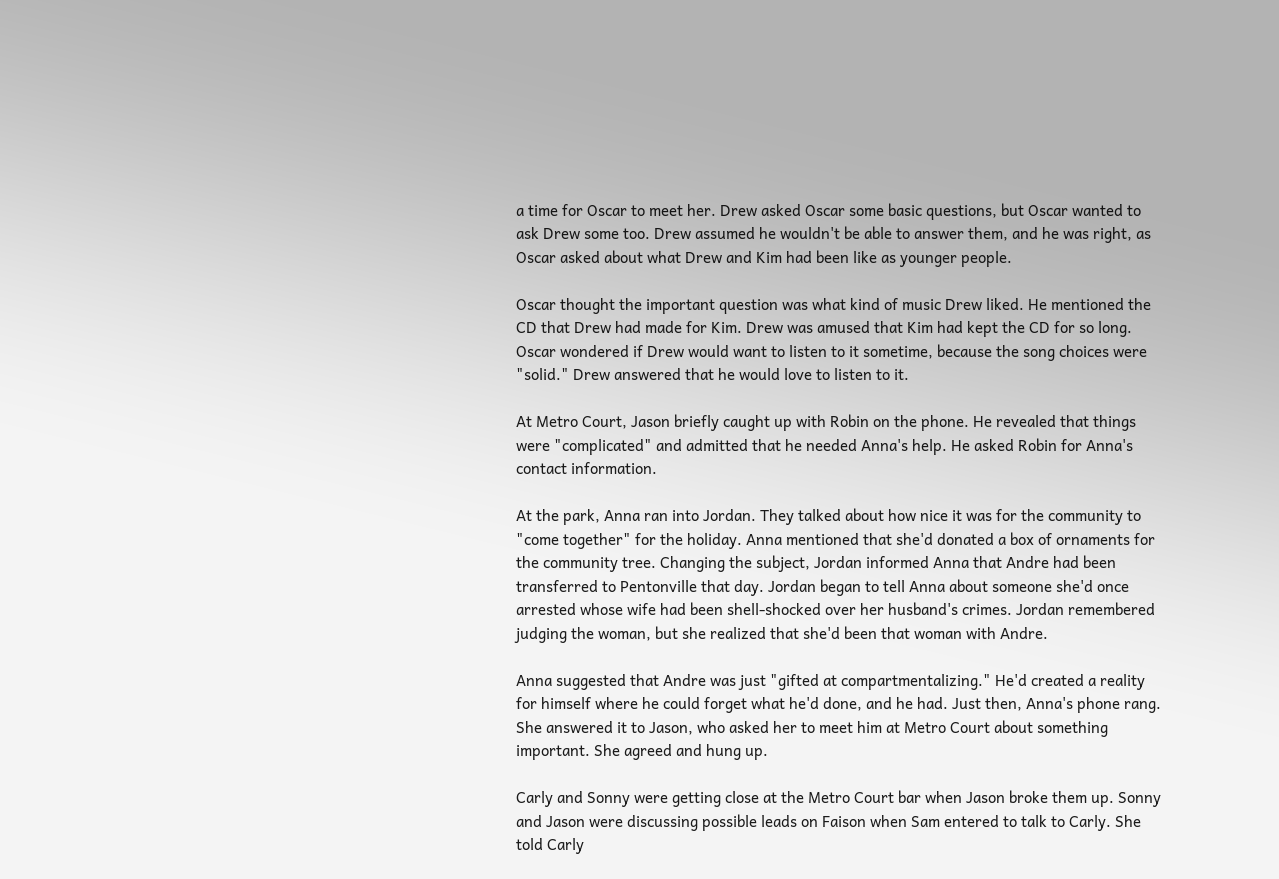a time for Oscar to meet her. Drew asked Oscar some basic questions, but Oscar wanted to ask Drew some too. Drew assumed he wouldn't be able to answer them, and he was right, as Oscar asked about what Drew and Kim had been like as younger people.

Oscar thought the important question was what kind of music Drew liked. He mentioned the CD that Drew had made for Kim. Drew was amused that Kim had kept the CD for so long. Oscar wondered if Drew would want to listen to it sometime, because the song choices were "solid." Drew answered that he would love to listen to it.

At Metro Court, Jason briefly caught up with Robin on the phone. He revealed that things were "complicated" and admitted that he needed Anna's help. He asked Robin for Anna's contact information.

At the park, Anna ran into Jordan. They talked about how nice it was for the community to "come together" for the holiday. Anna mentioned that she'd donated a box of ornaments for the community tree. Changing the subject, Jordan informed Anna that Andre had been transferred to Pentonville that day. Jordan began to tell Anna about someone she'd once arrested whose wife had been shell-shocked over her husband's crimes. Jordan remembered judging the woman, but she realized that she'd been that woman with Andre.

Anna suggested that Andre was just "gifted at compartmentalizing." He'd created a reality for himself where he could forget what he'd done, and he had. Just then, Anna's phone rang. She answered it to Jason, who asked her to meet him at Metro Court about something important. She agreed and hung up.

Carly and Sonny were getting close at the Metro Court bar when Jason broke them up. Sonny and Jason were discussing possible leads on Faison when Sam entered to talk to Carly. She told Carly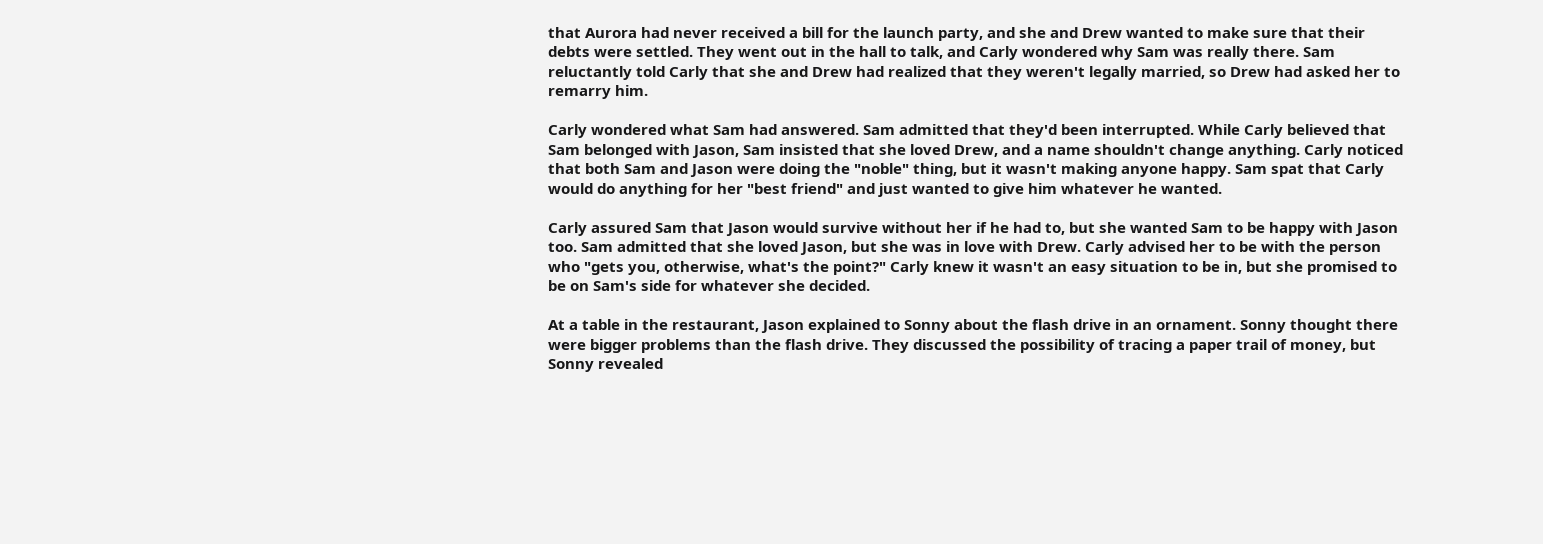that Aurora had never received a bill for the launch party, and she and Drew wanted to make sure that their debts were settled. They went out in the hall to talk, and Carly wondered why Sam was really there. Sam reluctantly told Carly that she and Drew had realized that they weren't legally married, so Drew had asked her to remarry him.

Carly wondered what Sam had answered. Sam admitted that they'd been interrupted. While Carly believed that Sam belonged with Jason, Sam insisted that she loved Drew, and a name shouldn't change anything. Carly noticed that both Sam and Jason were doing the "noble" thing, but it wasn't making anyone happy. Sam spat that Carly would do anything for her "best friend" and just wanted to give him whatever he wanted.

Carly assured Sam that Jason would survive without her if he had to, but she wanted Sam to be happy with Jason too. Sam admitted that she loved Jason, but she was in love with Drew. Carly advised her to be with the person who "gets you, otherwise, what's the point?" Carly knew it wasn't an easy situation to be in, but she promised to be on Sam's side for whatever she decided.

At a table in the restaurant, Jason explained to Sonny about the flash drive in an ornament. Sonny thought there were bigger problems than the flash drive. They discussed the possibility of tracing a paper trail of money, but Sonny revealed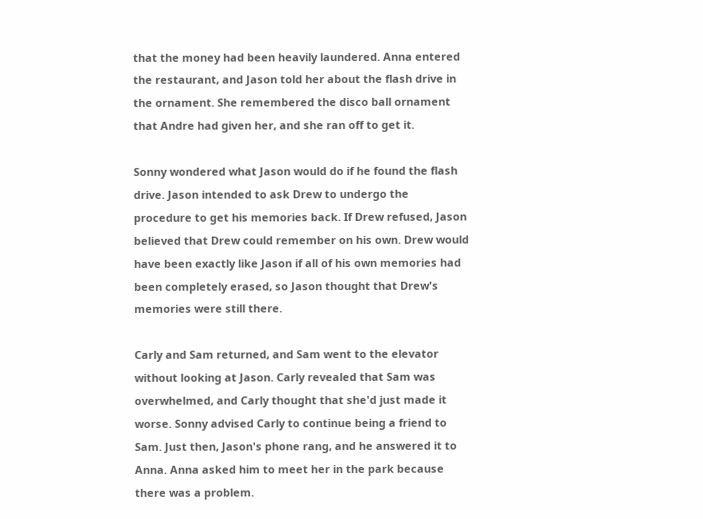that the money had been heavily laundered. Anna entered the restaurant, and Jason told her about the flash drive in the ornament. She remembered the disco ball ornament that Andre had given her, and she ran off to get it.

Sonny wondered what Jason would do if he found the flash drive. Jason intended to ask Drew to undergo the procedure to get his memories back. If Drew refused, Jason believed that Drew could remember on his own. Drew would have been exactly like Jason if all of his own memories had been completely erased, so Jason thought that Drew's memories were still there.

Carly and Sam returned, and Sam went to the elevator without looking at Jason. Carly revealed that Sam was overwhelmed, and Carly thought that she'd just made it worse. Sonny advised Carly to continue being a friend to Sam. Just then, Jason's phone rang, and he answered it to Anna. Anna asked him to meet her in the park because there was a problem.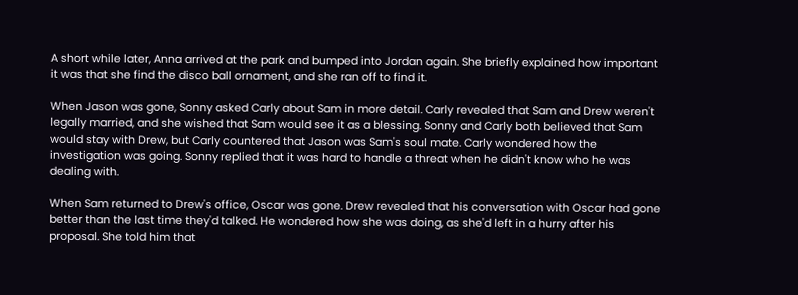A short while later, Anna arrived at the park and bumped into Jordan again. She briefly explained how important it was that she find the disco ball ornament, and she ran off to find it.

When Jason was gone, Sonny asked Carly about Sam in more detail. Carly revealed that Sam and Drew weren't legally married, and she wished that Sam would see it as a blessing. Sonny and Carly both believed that Sam would stay with Drew, but Carly countered that Jason was Sam's soul mate. Carly wondered how the investigation was going. Sonny replied that it was hard to handle a threat when he didn't know who he was dealing with.

When Sam returned to Drew's office, Oscar was gone. Drew revealed that his conversation with Oscar had gone better than the last time they'd talked. He wondered how she was doing, as she'd left in a hurry after his proposal. She told him that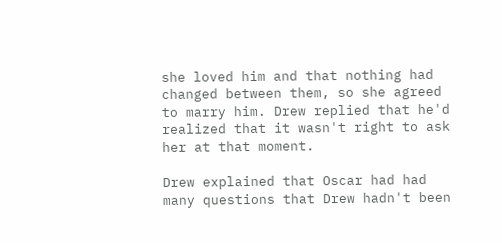she loved him and that nothing had changed between them, so she agreed to marry him. Drew replied that he'd realized that it wasn't right to ask her at that moment.

Drew explained that Oscar had had many questions that Drew hadn't been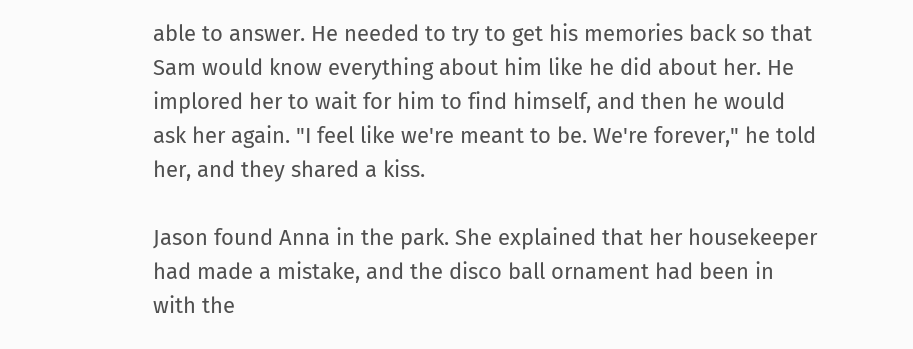able to answer. He needed to try to get his memories back so that Sam would know everything about him like he did about her. He implored her to wait for him to find himself, and then he would ask her again. "I feel like we're meant to be. We're forever," he told her, and they shared a kiss.

Jason found Anna in the park. She explained that her housekeeper had made a mistake, and the disco ball ornament had been in with the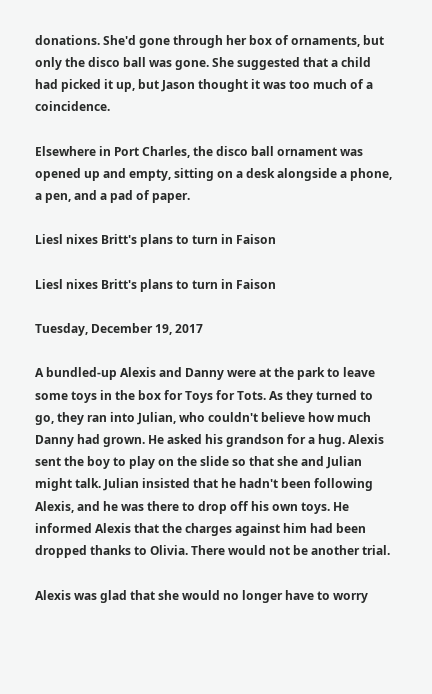donations. She'd gone through her box of ornaments, but only the disco ball was gone. She suggested that a child had picked it up, but Jason thought it was too much of a coincidence.

Elsewhere in Port Charles, the disco ball ornament was opened up and empty, sitting on a desk alongside a phone, a pen, and a pad of paper.

Liesl nixes Britt's plans to turn in Faison

Liesl nixes Britt's plans to turn in Faison

Tuesday, December 19, 2017

A bundled-up Alexis and Danny were at the park to leave some toys in the box for Toys for Tots. As they turned to go, they ran into Julian, who couldn't believe how much Danny had grown. He asked his grandson for a hug. Alexis sent the boy to play on the slide so that she and Julian might talk. Julian insisted that he hadn't been following Alexis, and he was there to drop off his own toys. He informed Alexis that the charges against him had been dropped thanks to Olivia. There would not be another trial.

Alexis was glad that she would no longer have to worry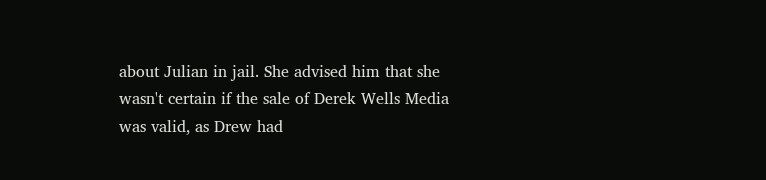about Julian in jail. She advised him that she wasn't certain if the sale of Derek Wells Media was valid, as Drew had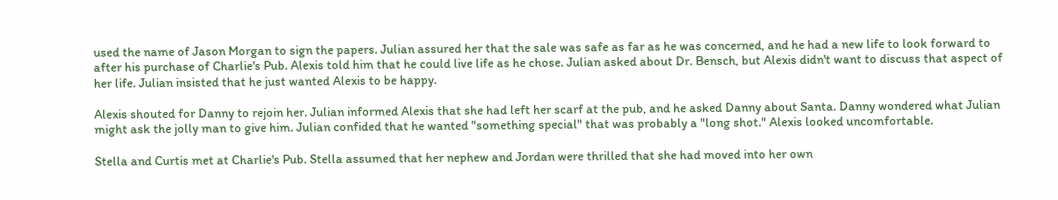used the name of Jason Morgan to sign the papers. Julian assured her that the sale was safe as far as he was concerned, and he had a new life to look forward to after his purchase of Charlie's Pub. Alexis told him that he could live life as he chose. Julian asked about Dr. Bensch, but Alexis didn't want to discuss that aspect of her life. Julian insisted that he just wanted Alexis to be happy.

Alexis shouted for Danny to rejoin her. Julian informed Alexis that she had left her scarf at the pub, and he asked Danny about Santa. Danny wondered what Julian might ask the jolly man to give him. Julian confided that he wanted "something special" that was probably a "long shot." Alexis looked uncomfortable.

Stella and Curtis met at Charlie's Pub. Stella assumed that her nephew and Jordan were thrilled that she had moved into her own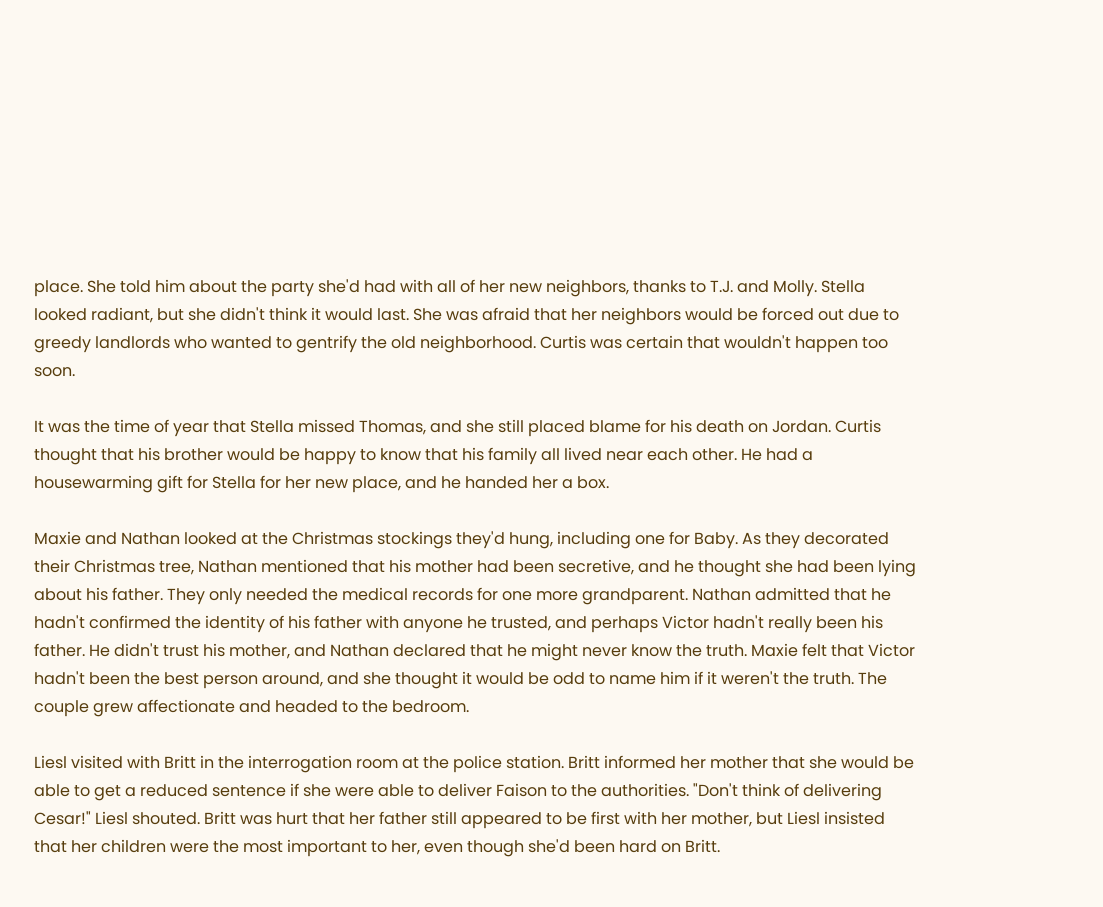place. She told him about the party she'd had with all of her new neighbors, thanks to T.J. and Molly. Stella looked radiant, but she didn't think it would last. She was afraid that her neighbors would be forced out due to greedy landlords who wanted to gentrify the old neighborhood. Curtis was certain that wouldn't happen too soon.

It was the time of year that Stella missed Thomas, and she still placed blame for his death on Jordan. Curtis thought that his brother would be happy to know that his family all lived near each other. He had a housewarming gift for Stella for her new place, and he handed her a box.

Maxie and Nathan looked at the Christmas stockings they'd hung, including one for Baby. As they decorated their Christmas tree, Nathan mentioned that his mother had been secretive, and he thought she had been lying about his father. They only needed the medical records for one more grandparent. Nathan admitted that he hadn't confirmed the identity of his father with anyone he trusted, and perhaps Victor hadn't really been his father. He didn't trust his mother, and Nathan declared that he might never know the truth. Maxie felt that Victor hadn't been the best person around, and she thought it would be odd to name him if it weren't the truth. The couple grew affectionate and headed to the bedroom.

Liesl visited with Britt in the interrogation room at the police station. Britt informed her mother that she would be able to get a reduced sentence if she were able to deliver Faison to the authorities. "Don't think of delivering Cesar!" Liesl shouted. Britt was hurt that her father still appeared to be first with her mother, but Liesl insisted that her children were the most important to her, even though she'd been hard on Britt.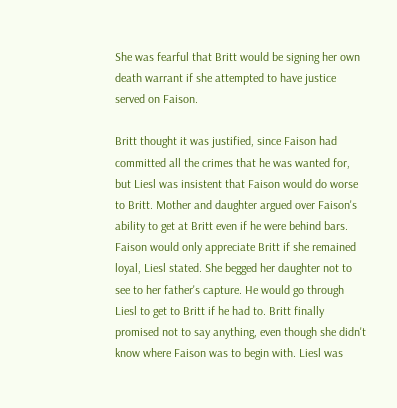She was fearful that Britt would be signing her own death warrant if she attempted to have justice served on Faison.

Britt thought it was justified, since Faison had committed all the crimes that he was wanted for, but Liesl was insistent that Faison would do worse to Britt. Mother and daughter argued over Faison's ability to get at Britt even if he were behind bars. Faison would only appreciate Britt if she remained loyal, Liesl stated. She begged her daughter not to see to her father's capture. He would go through Liesl to get to Britt if he had to. Britt finally promised not to say anything, even though she didn't know where Faison was to begin with. Liesl was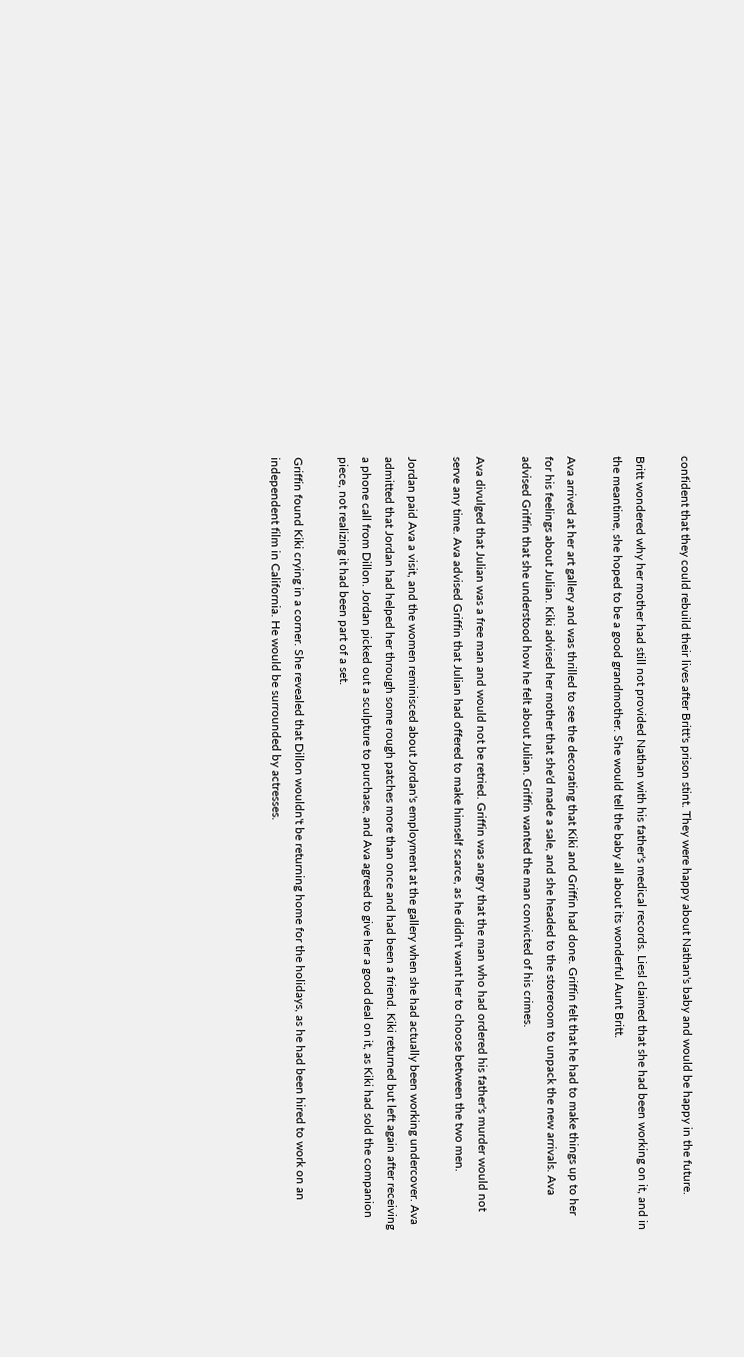confident that they could rebuild their lives after Britt's prison stint. They were happy about Nathan's baby and would be happy in the future.

Britt wondered why her mother had still not provided Nathan with his father's medical records. Liesl claimed that she had been working on it, and in the meantime, she hoped to be a good grandmother. She would tell the baby all about its wonderful Aunt Britt.

Ava arrived at her art gallery and was thrilled to see the decorating that Kiki and Griffin had done. Griffin felt that he had to make things up to her for his feelings about Julian. Kiki advised her mother that she'd made a sale, and she headed to the storeroom to unpack the new arrivals. Ava advised Griffin that she understood how he felt about Julian. Griffin wanted the man convicted of his crimes.

Ava divulged that Julian was a free man and would not be retried. Griffin was angry that the man who had ordered his father's murder would not serve any time. Ava advised Griffin that Julian had offered to make himself scarce, as he didn't want her to choose between the two men.

Jordan paid Ava a visit, and the women reminisced about Jordan's employment at the gallery when she had actually been working undercover. Ava admitted that Jordan had helped her through some rough patches more than once and had been a friend. Kiki returned but left again after receiving a phone call from Dillon. Jordan picked out a sculpture to purchase, and Ava agreed to give her a good deal on it, as Kiki had sold the companion piece, not realizing it had been part of a set.

Griffin found Kiki crying in a corner. She revealed that Dillon wouldn't be returning home for the holidays, as he had been hired to work on an independent film in California. He would be surrounded by actresses.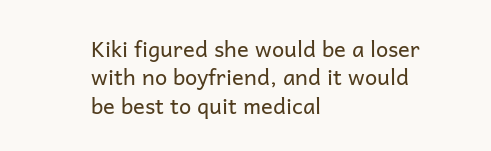Kiki figured she would be a loser with no boyfriend, and it would be best to quit medical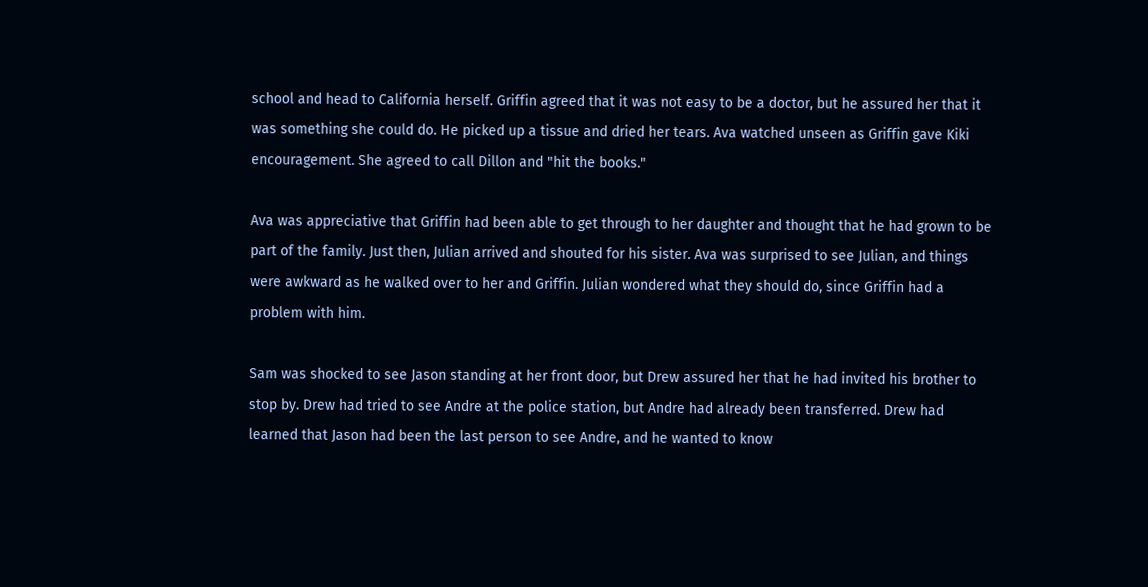school and head to California herself. Griffin agreed that it was not easy to be a doctor, but he assured her that it was something she could do. He picked up a tissue and dried her tears. Ava watched unseen as Griffin gave Kiki encouragement. She agreed to call Dillon and "hit the books."

Ava was appreciative that Griffin had been able to get through to her daughter and thought that he had grown to be part of the family. Just then, Julian arrived and shouted for his sister. Ava was surprised to see Julian, and things were awkward as he walked over to her and Griffin. Julian wondered what they should do, since Griffin had a problem with him.

Sam was shocked to see Jason standing at her front door, but Drew assured her that he had invited his brother to stop by. Drew had tried to see Andre at the police station, but Andre had already been transferred. Drew had learned that Jason had been the last person to see Andre, and he wanted to know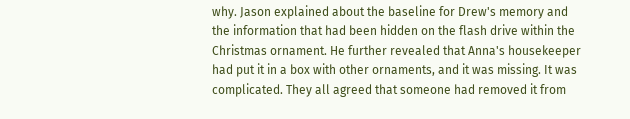why. Jason explained about the baseline for Drew's memory and the information that had been hidden on the flash drive within the Christmas ornament. He further revealed that Anna's housekeeper had put it in a box with other ornaments, and it was missing. It was complicated. They all agreed that someone had removed it from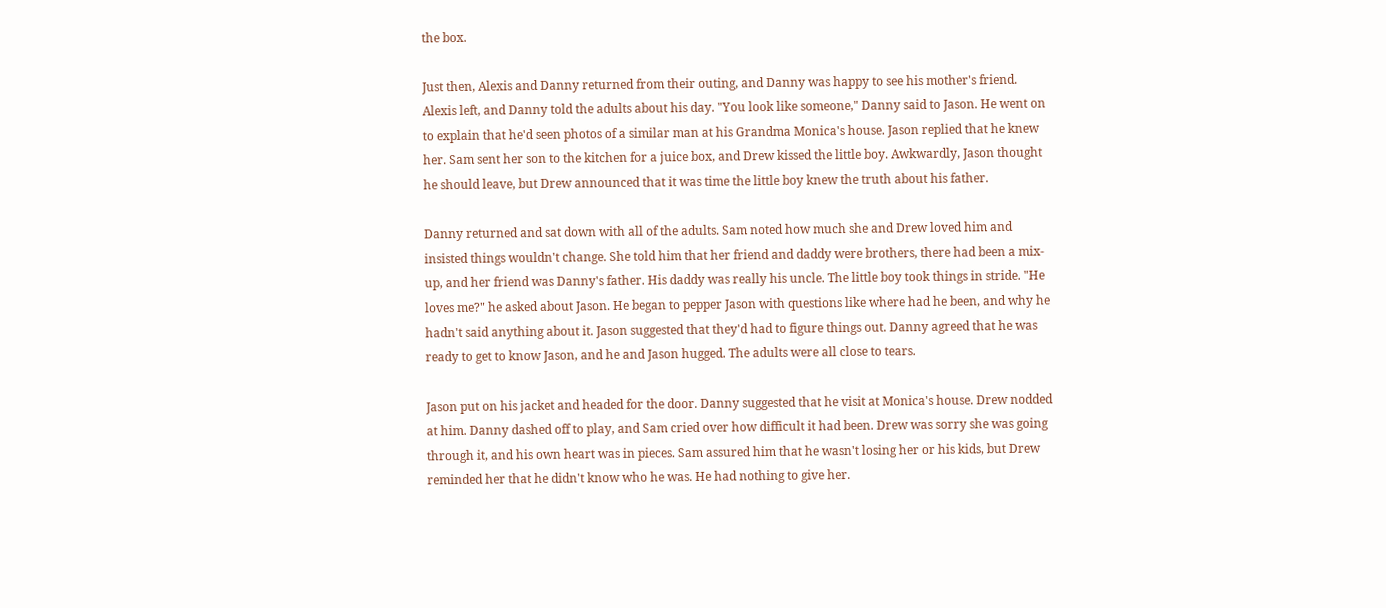the box.

Just then, Alexis and Danny returned from their outing, and Danny was happy to see his mother's friend. Alexis left, and Danny told the adults about his day. "You look like someone," Danny said to Jason. He went on to explain that he'd seen photos of a similar man at his Grandma Monica's house. Jason replied that he knew her. Sam sent her son to the kitchen for a juice box, and Drew kissed the little boy. Awkwardly, Jason thought he should leave, but Drew announced that it was time the little boy knew the truth about his father.

Danny returned and sat down with all of the adults. Sam noted how much she and Drew loved him and insisted things wouldn't change. She told him that her friend and daddy were brothers, there had been a mix-up, and her friend was Danny's father. His daddy was really his uncle. The little boy took things in stride. "He loves me?" he asked about Jason. He began to pepper Jason with questions like where had he been, and why he hadn't said anything about it. Jason suggested that they'd had to figure things out. Danny agreed that he was ready to get to know Jason, and he and Jason hugged. The adults were all close to tears.

Jason put on his jacket and headed for the door. Danny suggested that he visit at Monica's house. Drew nodded at him. Danny dashed off to play, and Sam cried over how difficult it had been. Drew was sorry she was going through it, and his own heart was in pieces. Sam assured him that he wasn't losing her or his kids, but Drew reminded her that he didn't know who he was. He had nothing to give her.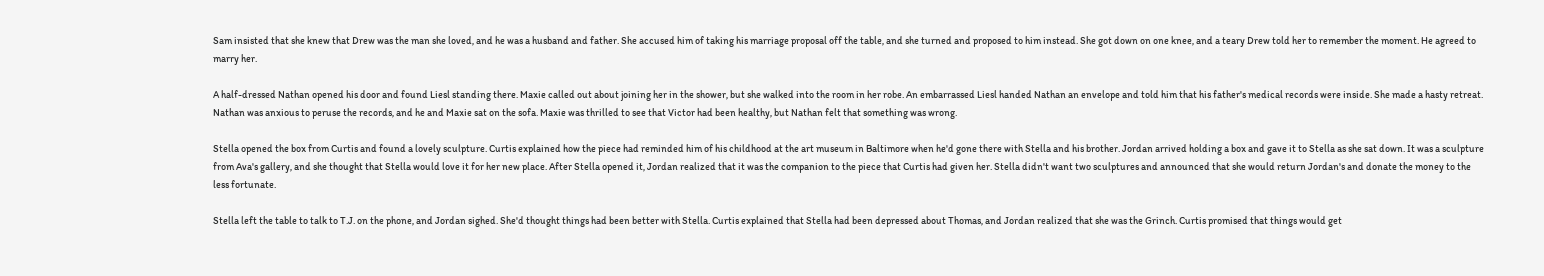Sam insisted that she knew that Drew was the man she loved, and he was a husband and father. She accused him of taking his marriage proposal off the table, and she turned and proposed to him instead. She got down on one knee, and a teary Drew told her to remember the moment. He agreed to marry her.

A half-dressed Nathan opened his door and found Liesl standing there. Maxie called out about joining her in the shower, but she walked into the room in her robe. An embarrassed Liesl handed Nathan an envelope and told him that his father's medical records were inside. She made a hasty retreat. Nathan was anxious to peruse the records, and he and Maxie sat on the sofa. Maxie was thrilled to see that Victor had been healthy, but Nathan felt that something was wrong.

Stella opened the box from Curtis and found a lovely sculpture. Curtis explained how the piece had reminded him of his childhood at the art museum in Baltimore when he'd gone there with Stella and his brother. Jordan arrived holding a box and gave it to Stella as she sat down. It was a sculpture from Ava's gallery, and she thought that Stella would love it for her new place. After Stella opened it, Jordan realized that it was the companion to the piece that Curtis had given her. Stella didn't want two sculptures and announced that she would return Jordan's and donate the money to the less fortunate.

Stella left the table to talk to T.J. on the phone, and Jordan sighed. She'd thought things had been better with Stella. Curtis explained that Stella had been depressed about Thomas, and Jordan realized that she was the Grinch. Curtis promised that things would get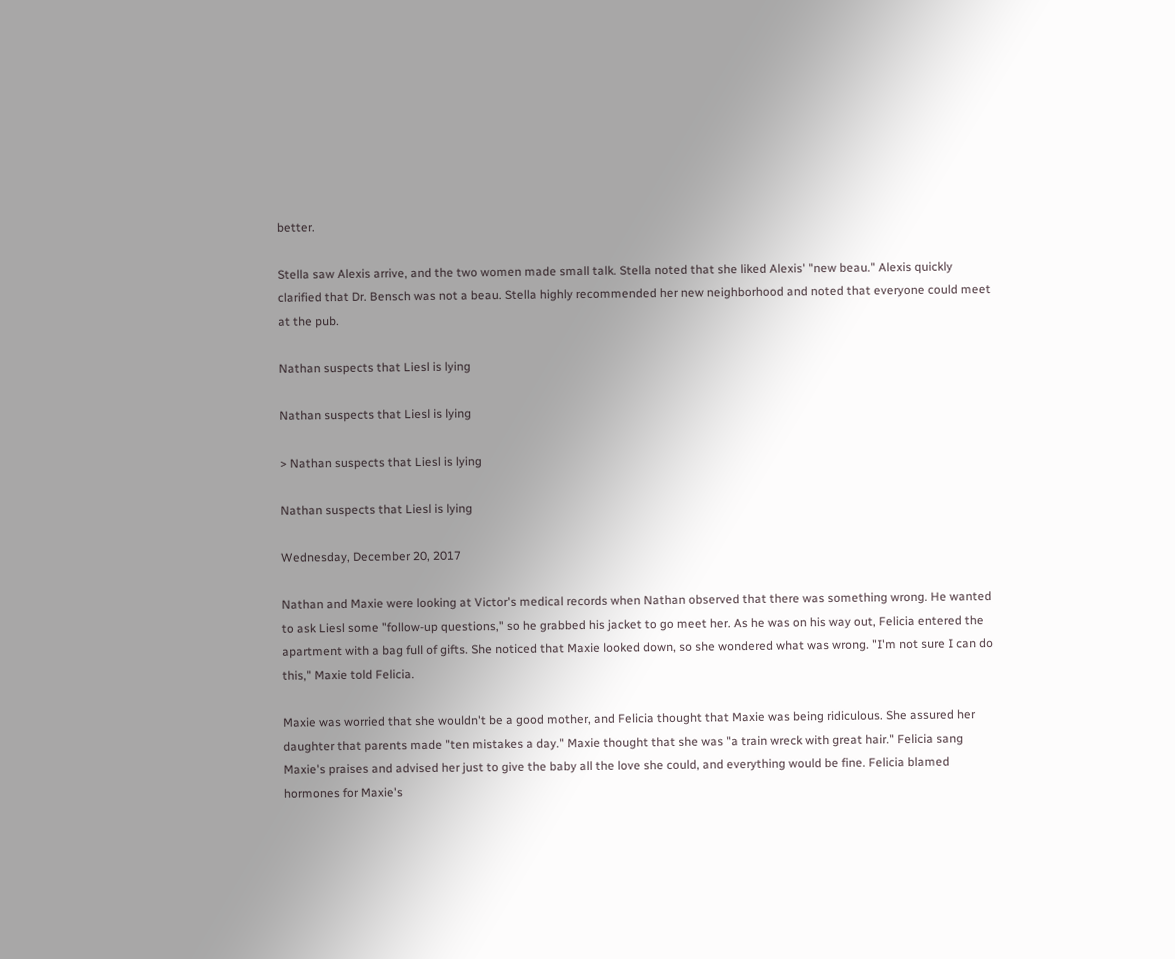better.

Stella saw Alexis arrive, and the two women made small talk. Stella noted that she liked Alexis' "new beau." Alexis quickly clarified that Dr. Bensch was not a beau. Stella highly recommended her new neighborhood and noted that everyone could meet at the pub.

Nathan suspects that Liesl is lying

Nathan suspects that Liesl is lying

> Nathan suspects that Liesl is lying

Nathan suspects that Liesl is lying

Wednesday, December 20, 2017

Nathan and Maxie were looking at Victor's medical records when Nathan observed that there was something wrong. He wanted to ask Liesl some "follow-up questions," so he grabbed his jacket to go meet her. As he was on his way out, Felicia entered the apartment with a bag full of gifts. She noticed that Maxie looked down, so she wondered what was wrong. "I'm not sure I can do this," Maxie told Felicia.

Maxie was worried that she wouldn't be a good mother, and Felicia thought that Maxie was being ridiculous. She assured her daughter that parents made "ten mistakes a day." Maxie thought that she was "a train wreck with great hair." Felicia sang Maxie's praises and advised her just to give the baby all the love she could, and everything would be fine. Felicia blamed hormones for Maxie's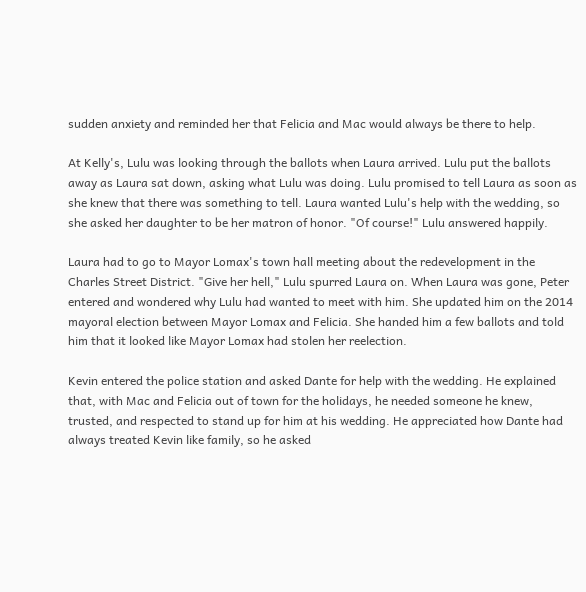sudden anxiety and reminded her that Felicia and Mac would always be there to help.

At Kelly's, Lulu was looking through the ballots when Laura arrived. Lulu put the ballots away as Laura sat down, asking what Lulu was doing. Lulu promised to tell Laura as soon as she knew that there was something to tell. Laura wanted Lulu's help with the wedding, so she asked her daughter to be her matron of honor. "Of course!" Lulu answered happily.

Laura had to go to Mayor Lomax's town hall meeting about the redevelopment in the Charles Street District. "Give her hell," Lulu spurred Laura on. When Laura was gone, Peter entered and wondered why Lulu had wanted to meet with him. She updated him on the 2014 mayoral election between Mayor Lomax and Felicia. She handed him a few ballots and told him that it looked like Mayor Lomax had stolen her reelection.

Kevin entered the police station and asked Dante for help with the wedding. He explained that, with Mac and Felicia out of town for the holidays, he needed someone he knew, trusted, and respected to stand up for him at his wedding. He appreciated how Dante had always treated Kevin like family, so he asked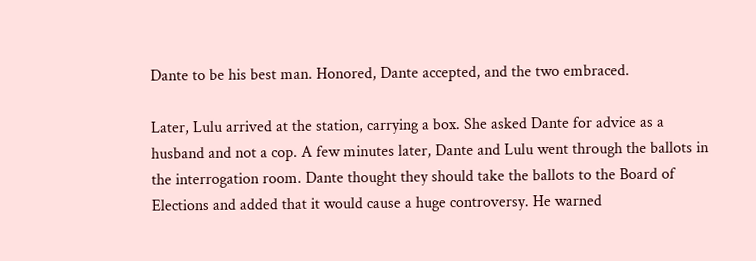Dante to be his best man. Honored, Dante accepted, and the two embraced.

Later, Lulu arrived at the station, carrying a box. She asked Dante for advice as a husband and not a cop. A few minutes later, Dante and Lulu went through the ballots in the interrogation room. Dante thought they should take the ballots to the Board of Elections and added that it would cause a huge controversy. He warned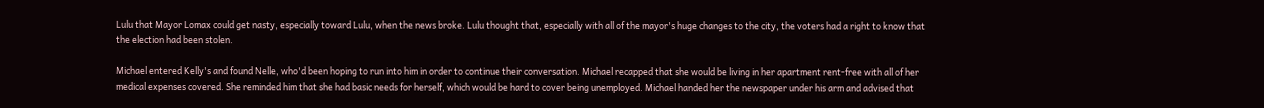Lulu that Mayor Lomax could get nasty, especially toward Lulu, when the news broke. Lulu thought that, especially with all of the mayor's huge changes to the city, the voters had a right to know that the election had been stolen.

Michael entered Kelly's and found Nelle, who'd been hoping to run into him in order to continue their conversation. Michael recapped that she would be living in her apartment rent-free with all of her medical expenses covered. She reminded him that she had basic needs for herself, which would be hard to cover being unemployed. Michael handed her the newspaper under his arm and advised that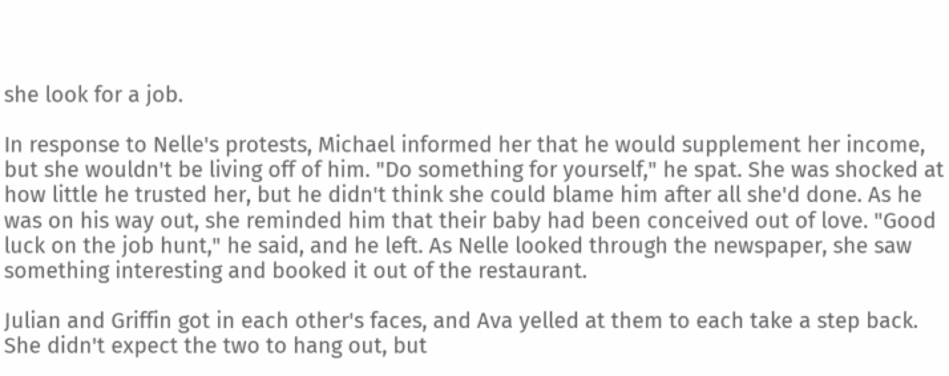she look for a job.

In response to Nelle's protests, Michael informed her that he would supplement her income, but she wouldn't be living off of him. "Do something for yourself," he spat. She was shocked at how little he trusted her, but he didn't think she could blame him after all she'd done. As he was on his way out, she reminded him that their baby had been conceived out of love. "Good luck on the job hunt," he said, and he left. As Nelle looked through the newspaper, she saw something interesting and booked it out of the restaurant.

Julian and Griffin got in each other's faces, and Ava yelled at them to each take a step back. She didn't expect the two to hang out, but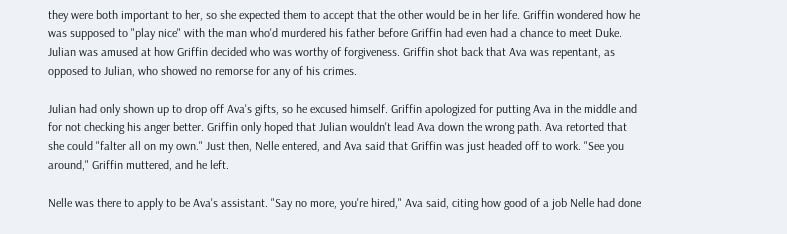they were both important to her, so she expected them to accept that the other would be in her life. Griffin wondered how he was supposed to "play nice" with the man who'd murdered his father before Griffin had even had a chance to meet Duke. Julian was amused at how Griffin decided who was worthy of forgiveness. Griffin shot back that Ava was repentant, as opposed to Julian, who showed no remorse for any of his crimes.

Julian had only shown up to drop off Ava's gifts, so he excused himself. Griffin apologized for putting Ava in the middle and for not checking his anger better. Griffin only hoped that Julian wouldn't lead Ava down the wrong path. Ava retorted that she could "falter all on my own." Just then, Nelle entered, and Ava said that Griffin was just headed off to work. "See you around," Griffin muttered, and he left.

Nelle was there to apply to be Ava's assistant. "Say no more, you're hired," Ava said, citing how good of a job Nelle had done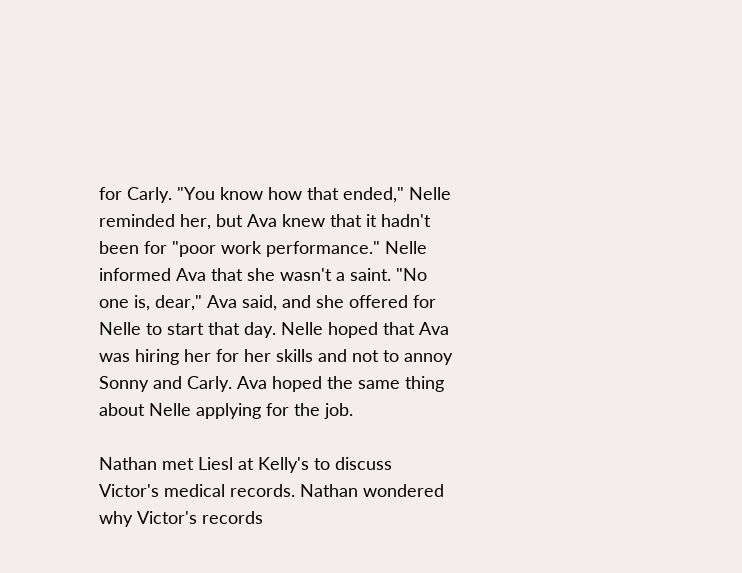for Carly. "You know how that ended," Nelle reminded her, but Ava knew that it hadn't been for "poor work performance." Nelle informed Ava that she wasn't a saint. "No one is, dear," Ava said, and she offered for Nelle to start that day. Nelle hoped that Ava was hiring her for her skills and not to annoy Sonny and Carly. Ava hoped the same thing about Nelle applying for the job.

Nathan met Liesl at Kelly's to discuss Victor's medical records. Nathan wondered why Victor's records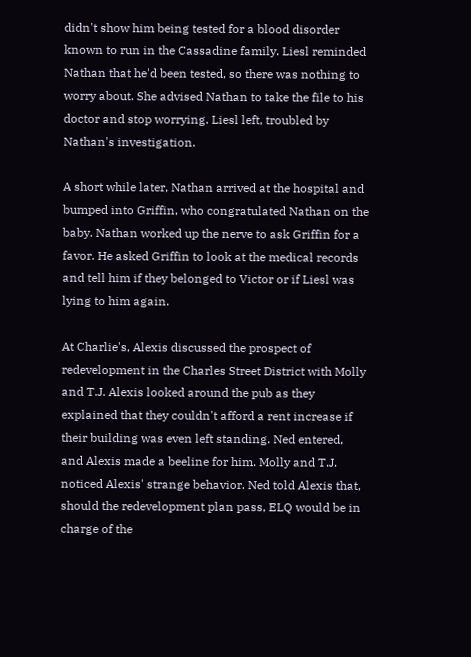didn't show him being tested for a blood disorder known to run in the Cassadine family. Liesl reminded Nathan that he'd been tested, so there was nothing to worry about. She advised Nathan to take the file to his doctor and stop worrying. Liesl left, troubled by Nathan's investigation.

A short while later, Nathan arrived at the hospital and bumped into Griffin, who congratulated Nathan on the baby. Nathan worked up the nerve to ask Griffin for a favor. He asked Griffin to look at the medical records and tell him if they belonged to Victor or if Liesl was lying to him again.

At Charlie's, Alexis discussed the prospect of redevelopment in the Charles Street District with Molly and T.J. Alexis looked around the pub as they explained that they couldn't afford a rent increase if their building was even left standing. Ned entered, and Alexis made a beeline for him. Molly and T.J. noticed Alexis' strange behavior. Ned told Alexis that, should the redevelopment plan pass, ELQ would be in charge of the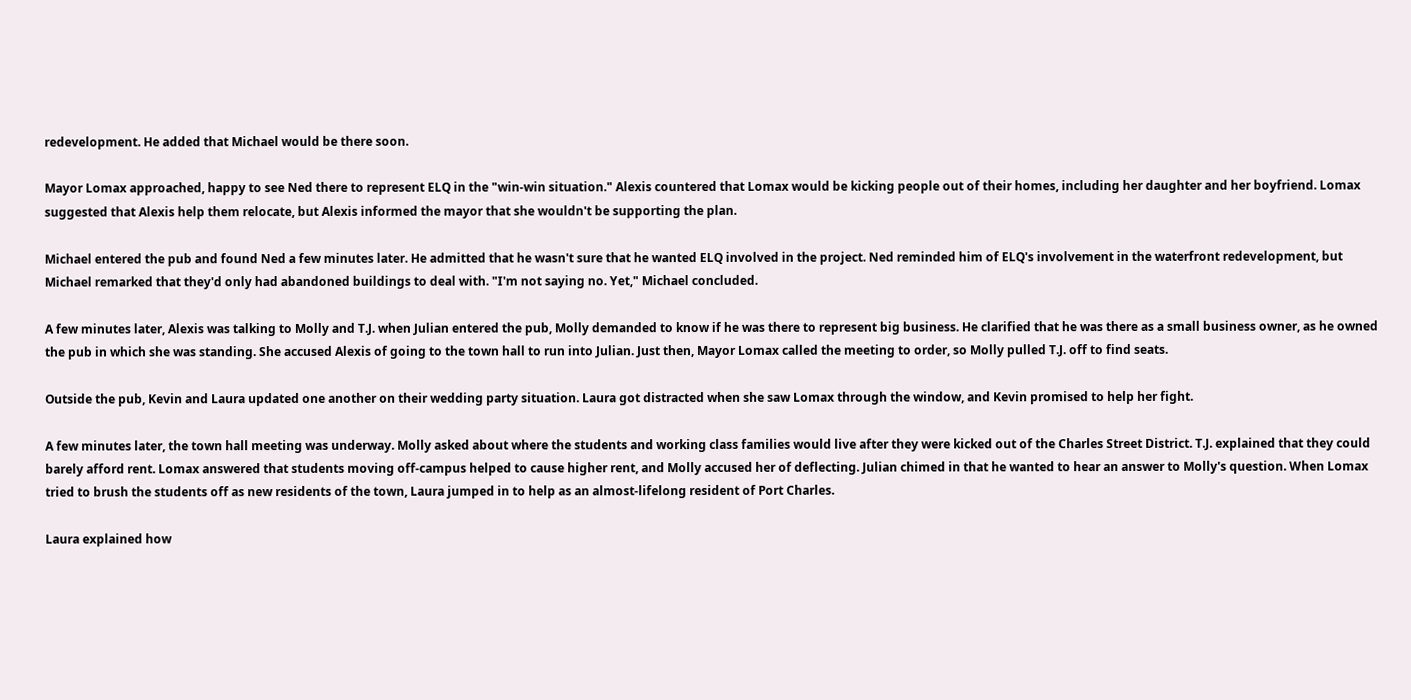redevelopment. He added that Michael would be there soon.

Mayor Lomax approached, happy to see Ned there to represent ELQ in the "win-win situation." Alexis countered that Lomax would be kicking people out of their homes, including her daughter and her boyfriend. Lomax suggested that Alexis help them relocate, but Alexis informed the mayor that she wouldn't be supporting the plan.

Michael entered the pub and found Ned a few minutes later. He admitted that he wasn't sure that he wanted ELQ involved in the project. Ned reminded him of ELQ's involvement in the waterfront redevelopment, but Michael remarked that they'd only had abandoned buildings to deal with. "I'm not saying no. Yet," Michael concluded.

A few minutes later, Alexis was talking to Molly and T.J. when Julian entered the pub, Molly demanded to know if he was there to represent big business. He clarified that he was there as a small business owner, as he owned the pub in which she was standing. She accused Alexis of going to the town hall to run into Julian. Just then, Mayor Lomax called the meeting to order, so Molly pulled T.J. off to find seats.

Outside the pub, Kevin and Laura updated one another on their wedding party situation. Laura got distracted when she saw Lomax through the window, and Kevin promised to help her fight.

A few minutes later, the town hall meeting was underway. Molly asked about where the students and working class families would live after they were kicked out of the Charles Street District. T.J. explained that they could barely afford rent. Lomax answered that students moving off-campus helped to cause higher rent, and Molly accused her of deflecting. Julian chimed in that he wanted to hear an answer to Molly's question. When Lomax tried to brush the students off as new residents of the town, Laura jumped in to help as an almost-lifelong resident of Port Charles.

Laura explained how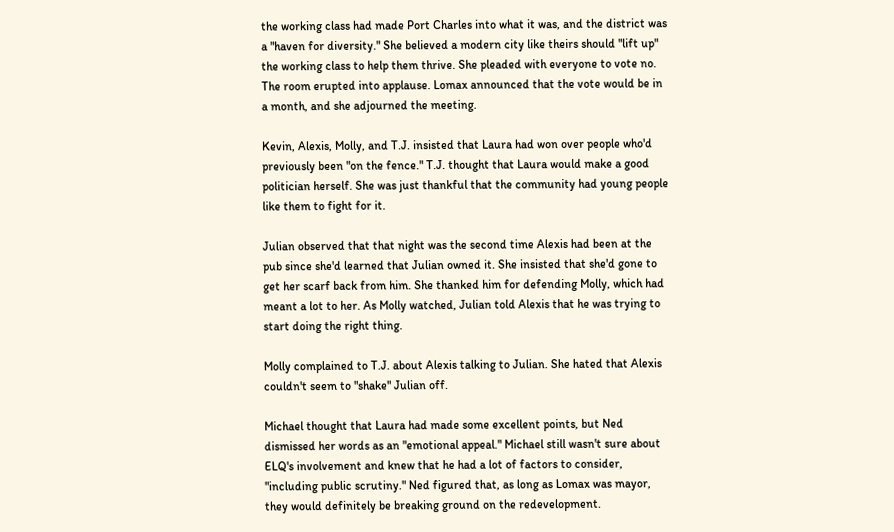the working class had made Port Charles into what it was, and the district was a "haven for diversity." She believed a modern city like theirs should "lift up" the working class to help them thrive. She pleaded with everyone to vote no. The room erupted into applause. Lomax announced that the vote would be in a month, and she adjourned the meeting.

Kevin, Alexis, Molly, and T.J. insisted that Laura had won over people who'd previously been "on the fence." T.J. thought that Laura would make a good politician herself. She was just thankful that the community had young people like them to fight for it.

Julian observed that that night was the second time Alexis had been at the pub since she'd learned that Julian owned it. She insisted that she'd gone to get her scarf back from him. She thanked him for defending Molly, which had meant a lot to her. As Molly watched, Julian told Alexis that he was trying to start doing the right thing.

Molly complained to T.J. about Alexis talking to Julian. She hated that Alexis couldn't seem to "shake" Julian off.

Michael thought that Laura had made some excellent points, but Ned dismissed her words as an "emotional appeal." Michael still wasn't sure about ELQ's involvement and knew that he had a lot of factors to consider, "including public scrutiny." Ned figured that, as long as Lomax was mayor, they would definitely be breaking ground on the redevelopment.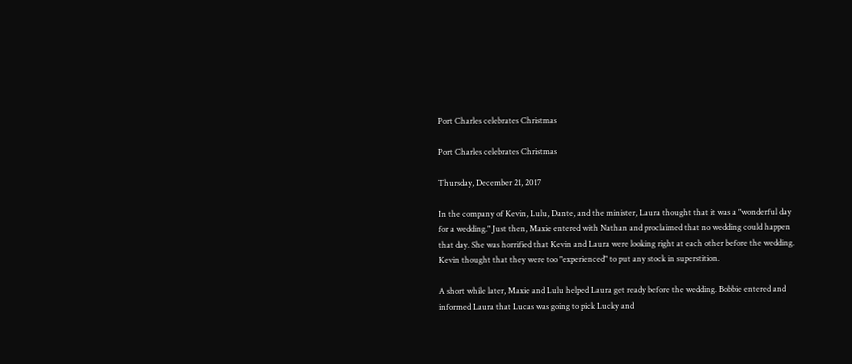Port Charles celebrates Christmas

Port Charles celebrates Christmas

Thursday, December 21, 2017

In the company of Kevin, Lulu, Dante, and the minister, Laura thought that it was a "wonderful day for a wedding." Just then, Maxie entered with Nathan and proclaimed that no wedding could happen that day. She was horrified that Kevin and Laura were looking right at each other before the wedding. Kevin thought that they were too "experienced" to put any stock in superstition.

A short while later, Maxie and Lulu helped Laura get ready before the wedding. Bobbie entered and informed Laura that Lucas was going to pick Lucky and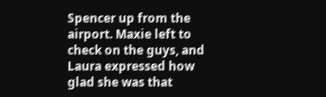Spencer up from the airport. Maxie left to check on the guys, and Laura expressed how glad she was that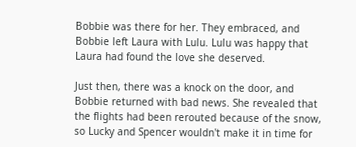Bobbie was there for her. They embraced, and Bobbie left Laura with Lulu. Lulu was happy that Laura had found the love she deserved.

Just then, there was a knock on the door, and Bobbie returned with bad news. She revealed that the flights had been rerouted because of the snow, so Lucky and Spencer wouldn't make it in time for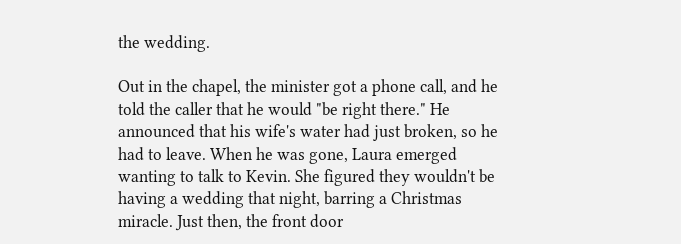the wedding.

Out in the chapel, the minister got a phone call, and he told the caller that he would "be right there." He announced that his wife's water had just broken, so he had to leave. When he was gone, Laura emerged wanting to talk to Kevin. She figured they wouldn't be having a wedding that night, barring a Christmas miracle. Just then, the front door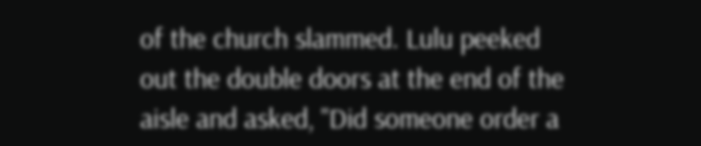of the church slammed. Lulu peeked out the double doors at the end of the aisle and asked, "Did someone order a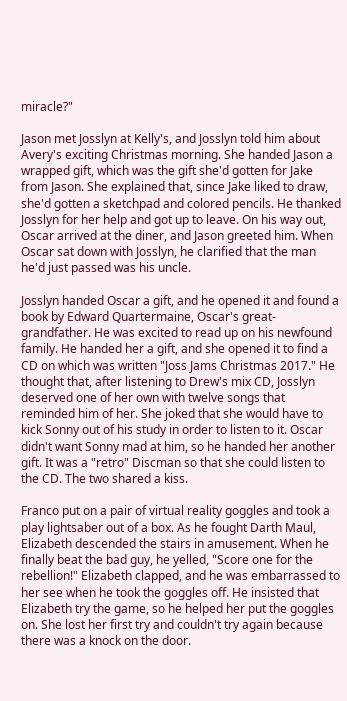miracle?"

Jason met Josslyn at Kelly's, and Josslyn told him about Avery's exciting Christmas morning. She handed Jason a wrapped gift, which was the gift she'd gotten for Jake from Jason. She explained that, since Jake liked to draw, she'd gotten a sketchpad and colored pencils. He thanked Josslyn for her help and got up to leave. On his way out, Oscar arrived at the diner, and Jason greeted him. When Oscar sat down with Josslyn, he clarified that the man he'd just passed was his uncle.

Josslyn handed Oscar a gift, and he opened it and found a book by Edward Quartermaine, Oscar's great-grandfather. He was excited to read up on his newfound family. He handed her a gift, and she opened it to find a CD on which was written "Joss Jams Christmas 2017." He thought that, after listening to Drew's mix CD, Josslyn deserved one of her own with twelve songs that reminded him of her. She joked that she would have to kick Sonny out of his study in order to listen to it. Oscar didn't want Sonny mad at him, so he handed her another gift. It was a "retro" Discman so that she could listen to the CD. The two shared a kiss.

Franco put on a pair of virtual reality goggles and took a play lightsaber out of a box. As he fought Darth Maul, Elizabeth descended the stairs in amusement. When he finally beat the bad guy, he yelled, "Score one for the rebellion!" Elizabeth clapped, and he was embarrassed to her see when he took the goggles off. He insisted that Elizabeth try the game, so he helped her put the goggles on. She lost her first try and couldn't try again because there was a knock on the door.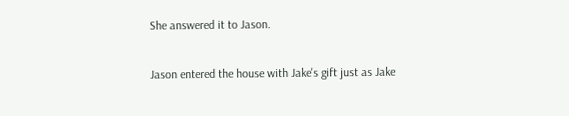She answered it to Jason.

Jason entered the house with Jake's gift just as Jake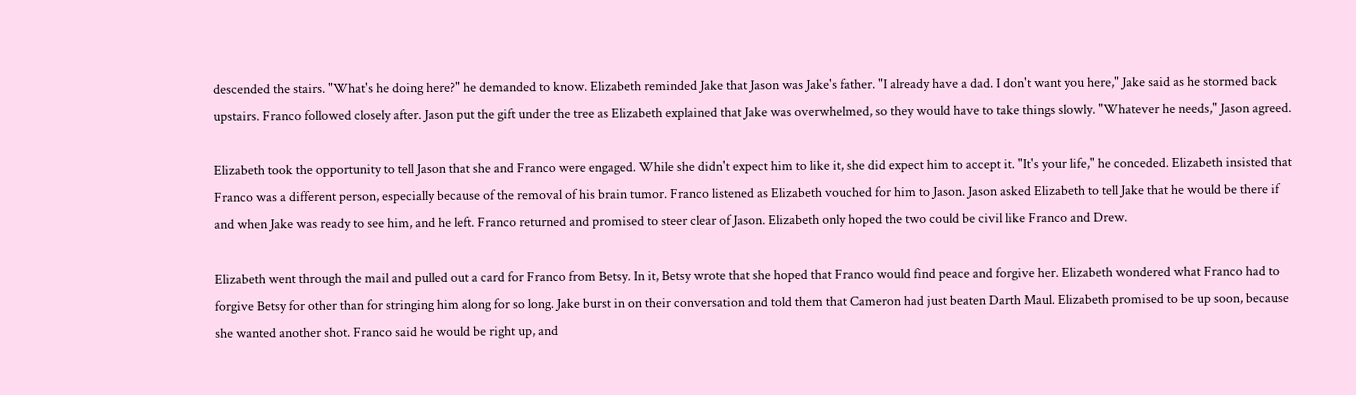descended the stairs. "What's he doing here?" he demanded to know. Elizabeth reminded Jake that Jason was Jake's father. "I already have a dad. I don't want you here," Jake said as he stormed back upstairs. Franco followed closely after. Jason put the gift under the tree as Elizabeth explained that Jake was overwhelmed, so they would have to take things slowly. "Whatever he needs," Jason agreed.

Elizabeth took the opportunity to tell Jason that she and Franco were engaged. While she didn't expect him to like it, she did expect him to accept it. "It's your life," he conceded. Elizabeth insisted that Franco was a different person, especially because of the removal of his brain tumor. Franco listened as Elizabeth vouched for him to Jason. Jason asked Elizabeth to tell Jake that he would be there if and when Jake was ready to see him, and he left. Franco returned and promised to steer clear of Jason. Elizabeth only hoped the two could be civil like Franco and Drew.

Elizabeth went through the mail and pulled out a card for Franco from Betsy. In it, Betsy wrote that she hoped that Franco would find peace and forgive her. Elizabeth wondered what Franco had to forgive Betsy for other than for stringing him along for so long. Jake burst in on their conversation and told them that Cameron had just beaten Darth Maul. Elizabeth promised to be up soon, because she wanted another shot. Franco said he would be right up, and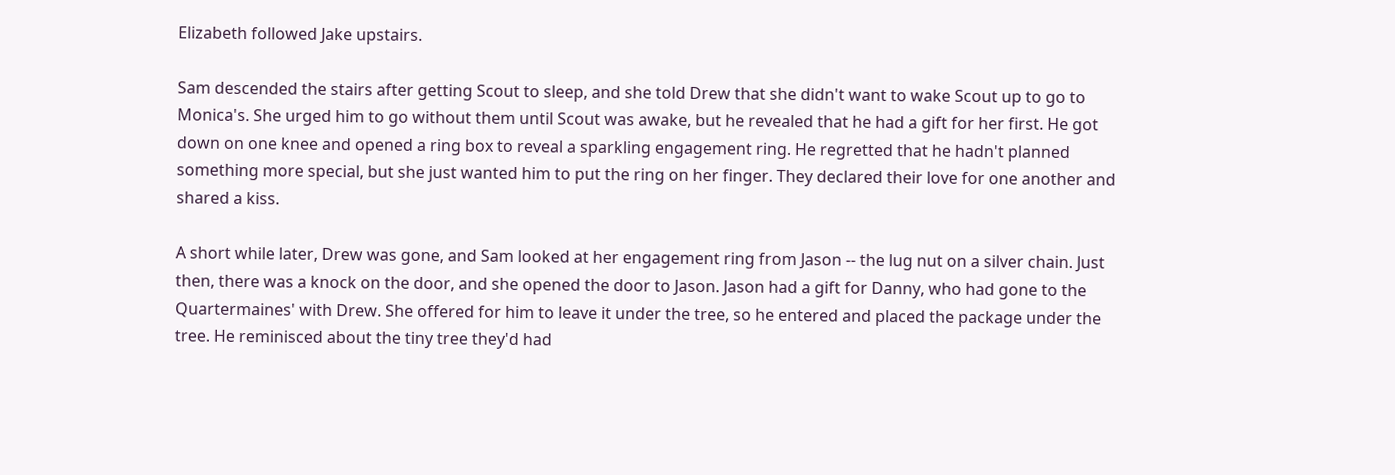Elizabeth followed Jake upstairs.

Sam descended the stairs after getting Scout to sleep, and she told Drew that she didn't want to wake Scout up to go to Monica's. She urged him to go without them until Scout was awake, but he revealed that he had a gift for her first. He got down on one knee and opened a ring box to reveal a sparkling engagement ring. He regretted that he hadn't planned something more special, but she just wanted him to put the ring on her finger. They declared their love for one another and shared a kiss.

A short while later, Drew was gone, and Sam looked at her engagement ring from Jason -- the lug nut on a silver chain. Just then, there was a knock on the door, and she opened the door to Jason. Jason had a gift for Danny, who had gone to the Quartermaines' with Drew. She offered for him to leave it under the tree, so he entered and placed the package under the tree. He reminisced about the tiny tree they'd had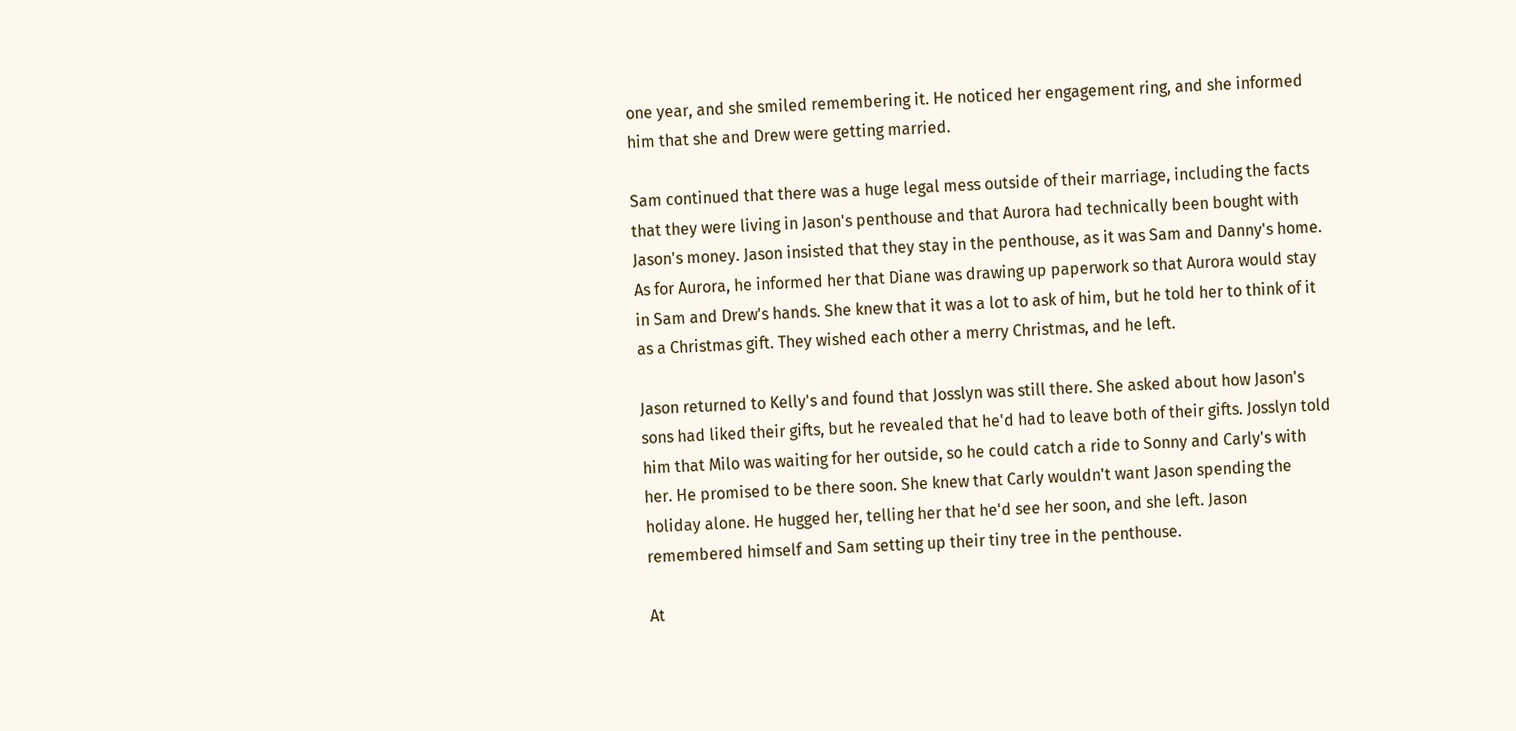one year, and she smiled remembering it. He noticed her engagement ring, and she informed him that she and Drew were getting married.

Sam continued that there was a huge legal mess outside of their marriage, including the facts that they were living in Jason's penthouse and that Aurora had technically been bought with Jason's money. Jason insisted that they stay in the penthouse, as it was Sam and Danny's home. As for Aurora, he informed her that Diane was drawing up paperwork so that Aurora would stay in Sam and Drew's hands. She knew that it was a lot to ask of him, but he told her to think of it as a Christmas gift. They wished each other a merry Christmas, and he left.

Jason returned to Kelly's and found that Josslyn was still there. She asked about how Jason's sons had liked their gifts, but he revealed that he'd had to leave both of their gifts. Josslyn told him that Milo was waiting for her outside, so he could catch a ride to Sonny and Carly's with her. He promised to be there soon. She knew that Carly wouldn't want Jason spending the holiday alone. He hugged her, telling her that he'd see her soon, and she left. Jason remembered himself and Sam setting up their tiny tree in the penthouse.

At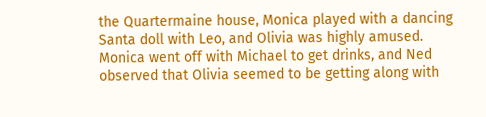the Quartermaine house, Monica played with a dancing Santa doll with Leo, and Olivia was highly amused. Monica went off with Michael to get drinks, and Ned observed that Olivia seemed to be getting along with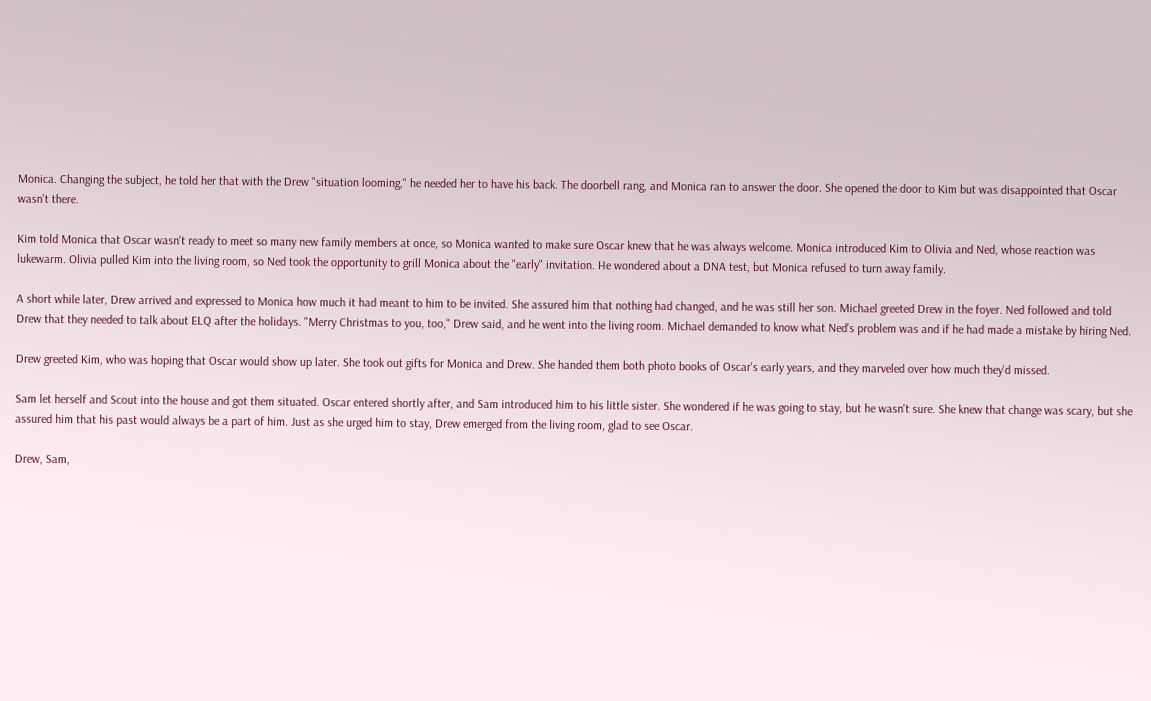Monica. Changing the subject, he told her that with the Drew "situation looming," he needed her to have his back. The doorbell rang, and Monica ran to answer the door. She opened the door to Kim but was disappointed that Oscar wasn't there.

Kim told Monica that Oscar wasn't ready to meet so many new family members at once, so Monica wanted to make sure Oscar knew that he was always welcome. Monica introduced Kim to Olivia and Ned, whose reaction was lukewarm. Olivia pulled Kim into the living room, so Ned took the opportunity to grill Monica about the "early" invitation. He wondered about a DNA test, but Monica refused to turn away family.

A short while later, Drew arrived and expressed to Monica how much it had meant to him to be invited. She assured him that nothing had changed, and he was still her son. Michael greeted Drew in the foyer. Ned followed and told Drew that they needed to talk about ELQ after the holidays. "Merry Christmas to you, too," Drew said, and he went into the living room. Michael demanded to know what Ned's problem was and if he had made a mistake by hiring Ned.

Drew greeted Kim, who was hoping that Oscar would show up later. She took out gifts for Monica and Drew. She handed them both photo books of Oscar's early years, and they marveled over how much they'd missed.

Sam let herself and Scout into the house and got them situated. Oscar entered shortly after, and Sam introduced him to his little sister. She wondered if he was going to stay, but he wasn't sure. She knew that change was scary, but she assured him that his past would always be a part of him. Just as she urged him to stay, Drew emerged from the living room, glad to see Oscar.

Drew, Sam,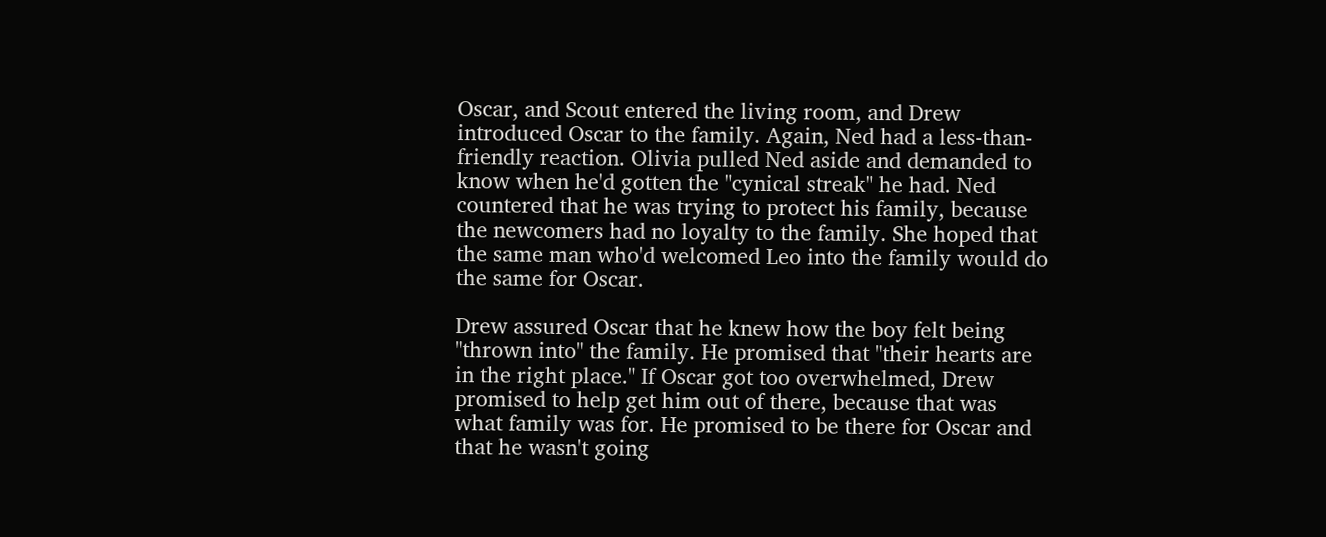Oscar, and Scout entered the living room, and Drew introduced Oscar to the family. Again, Ned had a less-than-friendly reaction. Olivia pulled Ned aside and demanded to know when he'd gotten the "cynical streak" he had. Ned countered that he was trying to protect his family, because the newcomers had no loyalty to the family. She hoped that the same man who'd welcomed Leo into the family would do the same for Oscar.

Drew assured Oscar that he knew how the boy felt being "thrown into" the family. He promised that "their hearts are in the right place." If Oscar got too overwhelmed, Drew promised to help get him out of there, because that was what family was for. He promised to be there for Oscar and that he wasn't going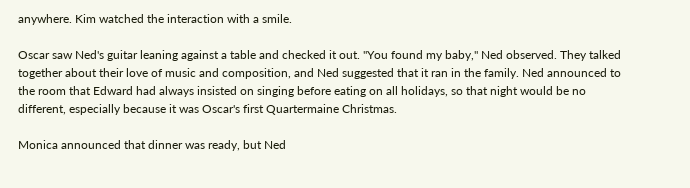anywhere. Kim watched the interaction with a smile.

Oscar saw Ned's guitar leaning against a table and checked it out. "You found my baby," Ned observed. They talked together about their love of music and composition, and Ned suggested that it ran in the family. Ned announced to the room that Edward had always insisted on singing before eating on all holidays, so that night would be no different, especially because it was Oscar's first Quartermaine Christmas.

Monica announced that dinner was ready, but Ned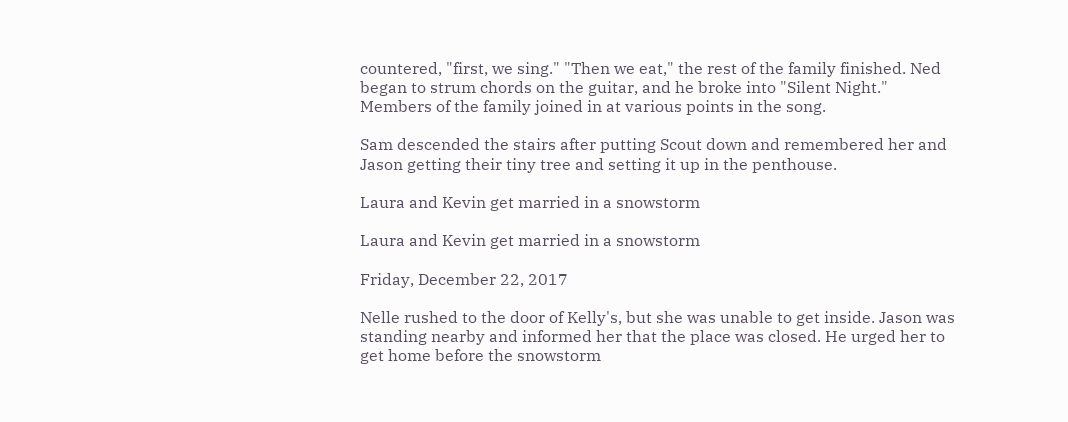countered, "first, we sing." "Then we eat," the rest of the family finished. Ned began to strum chords on the guitar, and he broke into "Silent Night." Members of the family joined in at various points in the song.

Sam descended the stairs after putting Scout down and remembered her and Jason getting their tiny tree and setting it up in the penthouse.

Laura and Kevin get married in a snowstorm

Laura and Kevin get married in a snowstorm

Friday, December 22, 2017

Nelle rushed to the door of Kelly's, but she was unable to get inside. Jason was standing nearby and informed her that the place was closed. He urged her to get home before the snowstorm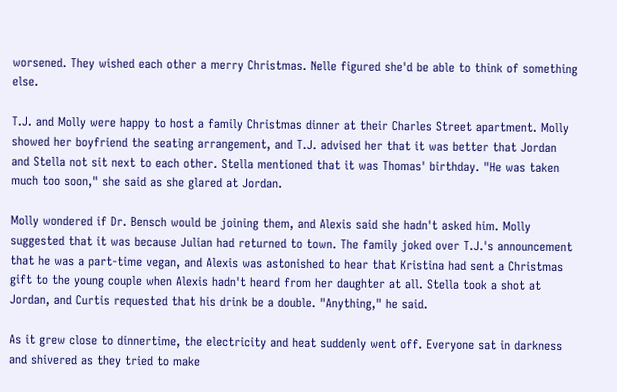worsened. They wished each other a merry Christmas. Nelle figured she'd be able to think of something else.

T.J. and Molly were happy to host a family Christmas dinner at their Charles Street apartment. Molly showed her boyfriend the seating arrangement, and T.J. advised her that it was better that Jordan and Stella not sit next to each other. Stella mentioned that it was Thomas' birthday. "He was taken much too soon," she said as she glared at Jordan.

Molly wondered if Dr. Bensch would be joining them, and Alexis said she hadn't asked him. Molly suggested that it was because Julian had returned to town. The family joked over T.J.'s announcement that he was a part-time vegan, and Alexis was astonished to hear that Kristina had sent a Christmas gift to the young couple when Alexis hadn't heard from her daughter at all. Stella took a shot at Jordan, and Curtis requested that his drink be a double. "Anything," he said.

As it grew close to dinnertime, the electricity and heat suddenly went off. Everyone sat in darkness and shivered as they tried to make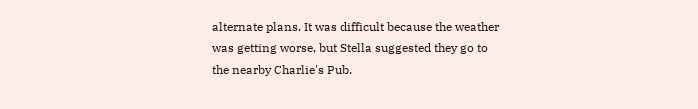alternate plans. It was difficult because the weather was getting worse, but Stella suggested they go to the nearby Charlie's Pub.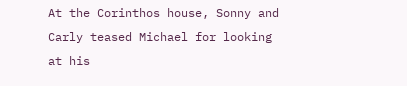At the Corinthos house, Sonny and Carly teased Michael for looking at his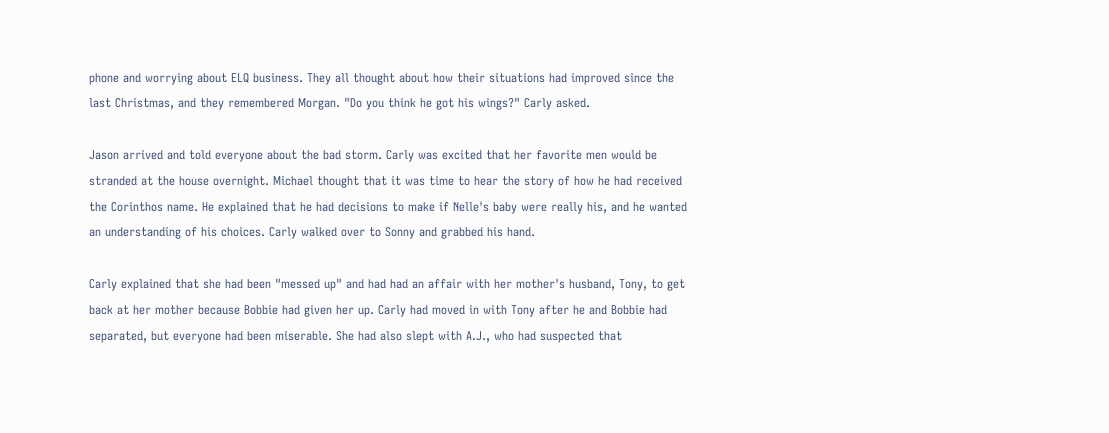phone and worrying about ELQ business. They all thought about how their situations had improved since the last Christmas, and they remembered Morgan. "Do you think he got his wings?" Carly asked.

Jason arrived and told everyone about the bad storm. Carly was excited that her favorite men would be stranded at the house overnight. Michael thought that it was time to hear the story of how he had received the Corinthos name. He explained that he had decisions to make if Nelle's baby were really his, and he wanted an understanding of his choices. Carly walked over to Sonny and grabbed his hand.

Carly explained that she had been "messed up" and had had an affair with her mother's husband, Tony, to get back at her mother because Bobbie had given her up. Carly had moved in with Tony after he and Bobbie had separated, but everyone had been miserable. She had also slept with A.J., who had suspected that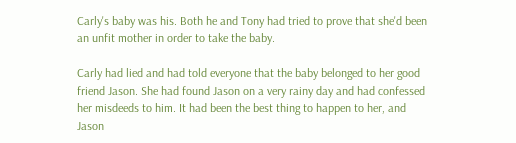Carly's baby was his. Both he and Tony had tried to prove that she'd been an unfit mother in order to take the baby.

Carly had lied and had told everyone that the baby belonged to her good friend Jason. She had found Jason on a very rainy day and had confessed her misdeeds to him. It had been the best thing to happen to her, and Jason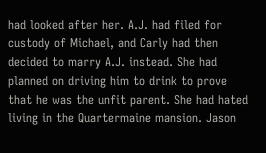had looked after her. A.J. had filed for custody of Michael, and Carly had then decided to marry A.J. instead. She had planned on driving him to drink to prove that he was the unfit parent. She had hated living in the Quartermaine mansion. Jason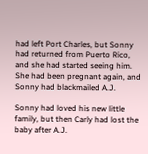had left Port Charles, but Sonny had returned from Puerto Rico, and she had started seeing him. She had been pregnant again, and Sonny had blackmailed A.J.

Sonny had loved his new little family, but then Carly had lost the baby after A.J.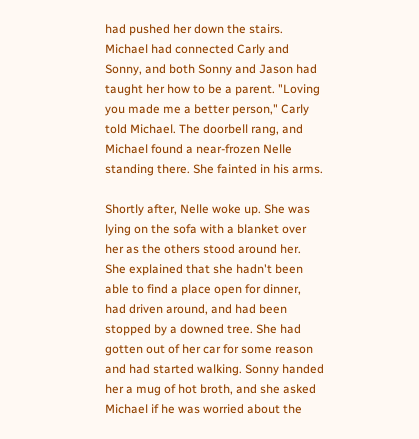had pushed her down the stairs. Michael had connected Carly and Sonny, and both Sonny and Jason had taught her how to be a parent. "Loving you made me a better person," Carly told Michael. The doorbell rang, and Michael found a near-frozen Nelle standing there. She fainted in his arms.

Shortly after, Nelle woke up. She was lying on the sofa with a blanket over her as the others stood around her. She explained that she hadn't been able to find a place open for dinner, had driven around, and had been stopped by a downed tree. She had gotten out of her car for some reason and had started walking. Sonny handed her a mug of hot broth, and she asked Michael if he was worried about the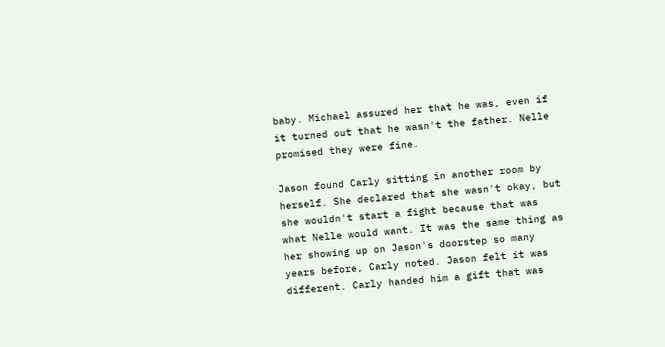baby. Michael assured her that he was, even if it turned out that he wasn't the father. Nelle promised they were fine.

Jason found Carly sitting in another room by herself. She declared that she wasn't okay, but she wouldn't start a fight because that was what Nelle would want. It was the same thing as her showing up on Jason's doorstep so many years before, Carly noted. Jason felt it was different. Carly handed him a gift that was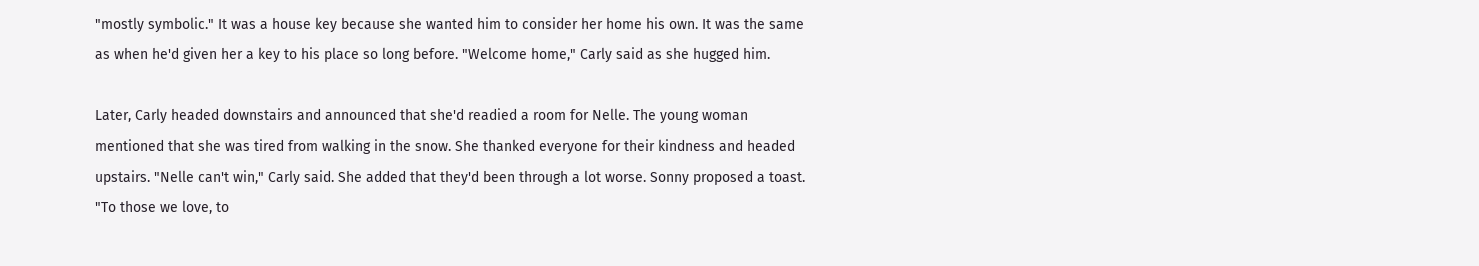"mostly symbolic." It was a house key because she wanted him to consider her home his own. It was the same as when he'd given her a key to his place so long before. "Welcome home," Carly said as she hugged him.

Later, Carly headed downstairs and announced that she'd readied a room for Nelle. The young woman mentioned that she was tired from walking in the snow. She thanked everyone for their kindness and headed upstairs. "Nelle can't win," Carly said. She added that they'd been through a lot worse. Sonny proposed a toast. "To those we love, to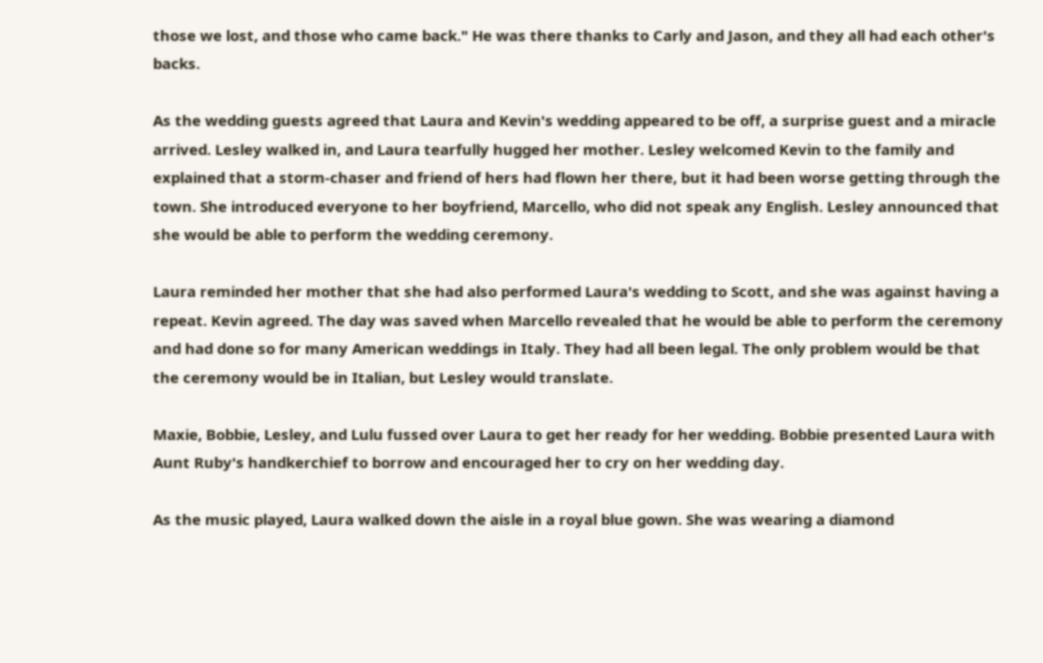those we lost, and those who came back." He was there thanks to Carly and Jason, and they all had each other's backs.

As the wedding guests agreed that Laura and Kevin's wedding appeared to be off, a surprise guest and a miracle arrived. Lesley walked in, and Laura tearfully hugged her mother. Lesley welcomed Kevin to the family and explained that a storm-chaser and friend of hers had flown her there, but it had been worse getting through the town. She introduced everyone to her boyfriend, Marcello, who did not speak any English. Lesley announced that she would be able to perform the wedding ceremony.

Laura reminded her mother that she had also performed Laura's wedding to Scott, and she was against having a repeat. Kevin agreed. The day was saved when Marcello revealed that he would be able to perform the ceremony and had done so for many American weddings in Italy. They had all been legal. The only problem would be that the ceremony would be in Italian, but Lesley would translate.

Maxie, Bobbie, Lesley, and Lulu fussed over Laura to get her ready for her wedding. Bobbie presented Laura with Aunt Ruby's handkerchief to borrow and encouraged her to cry on her wedding day.

As the music played, Laura walked down the aisle in a royal blue gown. She was wearing a diamond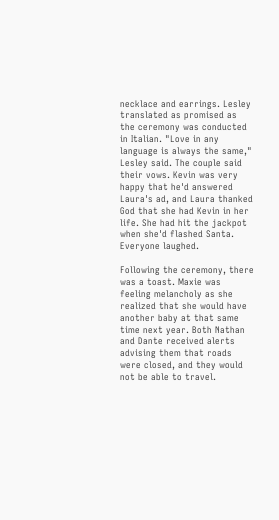necklace and earrings. Lesley translated as promised as the ceremony was conducted in Italian. "Love in any language is always the same," Lesley said. The couple said their vows. Kevin was very happy that he'd answered Laura's ad, and Laura thanked God that she had Kevin in her life. She had hit the jackpot when she'd flashed Santa. Everyone laughed.

Following the ceremony, there was a toast. Maxie was feeling melancholy as she realized that she would have another baby at that same time next year. Both Nathan and Dante received alerts advising them that roads were closed, and they would not be able to travel.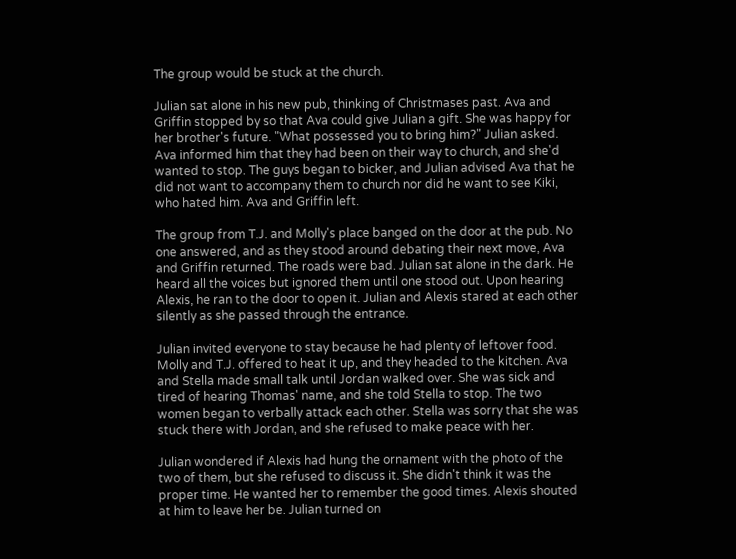The group would be stuck at the church.

Julian sat alone in his new pub, thinking of Christmases past. Ava and Griffin stopped by so that Ava could give Julian a gift. She was happy for her brother's future. "What possessed you to bring him?" Julian asked. Ava informed him that they had been on their way to church, and she'd wanted to stop. The guys began to bicker, and Julian advised Ava that he did not want to accompany them to church nor did he want to see Kiki, who hated him. Ava and Griffin left.

The group from T.J. and Molly's place banged on the door at the pub. No one answered, and as they stood around debating their next move, Ava and Griffin returned. The roads were bad. Julian sat alone in the dark. He heard all the voices but ignored them until one stood out. Upon hearing Alexis, he ran to the door to open it. Julian and Alexis stared at each other silently as she passed through the entrance.

Julian invited everyone to stay because he had plenty of leftover food. Molly and T.J. offered to heat it up, and they headed to the kitchen. Ava and Stella made small talk until Jordan walked over. She was sick and tired of hearing Thomas' name, and she told Stella to stop. The two women began to verbally attack each other. Stella was sorry that she was stuck there with Jordan, and she refused to make peace with her.

Julian wondered if Alexis had hung the ornament with the photo of the two of them, but she refused to discuss it. She didn't think it was the proper time. He wanted her to remember the good times. Alexis shouted at him to leave her be. Julian turned on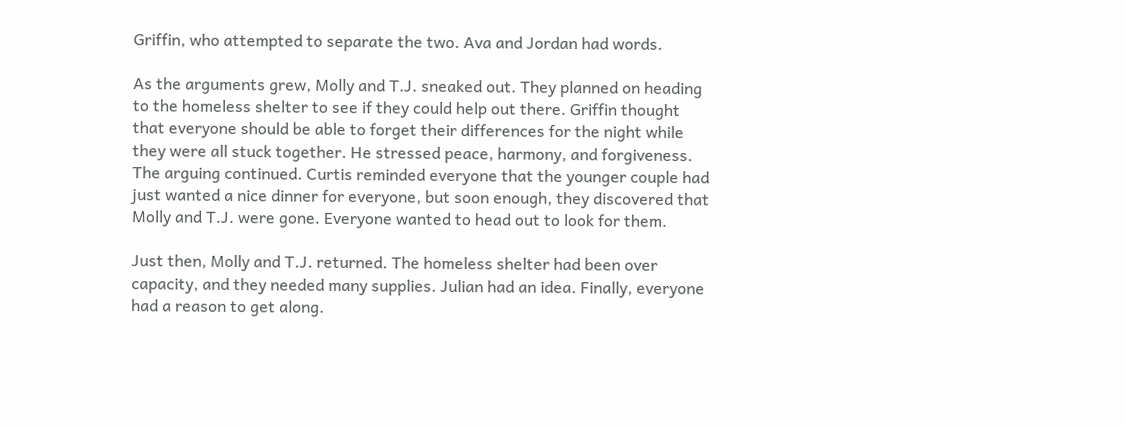Griffin, who attempted to separate the two. Ava and Jordan had words.

As the arguments grew, Molly and T.J. sneaked out. They planned on heading to the homeless shelter to see if they could help out there. Griffin thought that everyone should be able to forget their differences for the night while they were all stuck together. He stressed peace, harmony, and forgiveness. The arguing continued. Curtis reminded everyone that the younger couple had just wanted a nice dinner for everyone, but soon enough, they discovered that Molly and T.J. were gone. Everyone wanted to head out to look for them.

Just then, Molly and T.J. returned. The homeless shelter had been over capacity, and they needed many supplies. Julian had an idea. Finally, everyone had a reason to get along.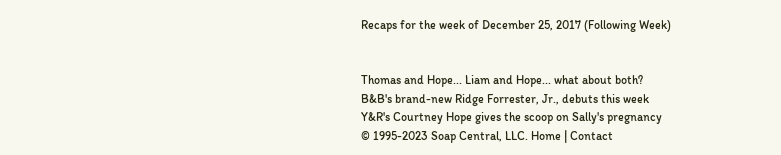Recaps for the week of December 25, 2017 (Following Week)


Thomas and Hope... Liam and Hope... what about both?
B&B's brand-new Ridge Forrester, Jr., debuts this week
Y&R's Courtney Hope gives the scoop on Sally's pregnancy
© 1995-2023 Soap Central, LLC. Home | Contact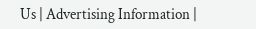Us | Advertising Information |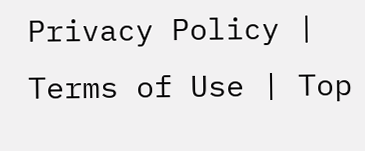Privacy Policy | Terms of Use | Top